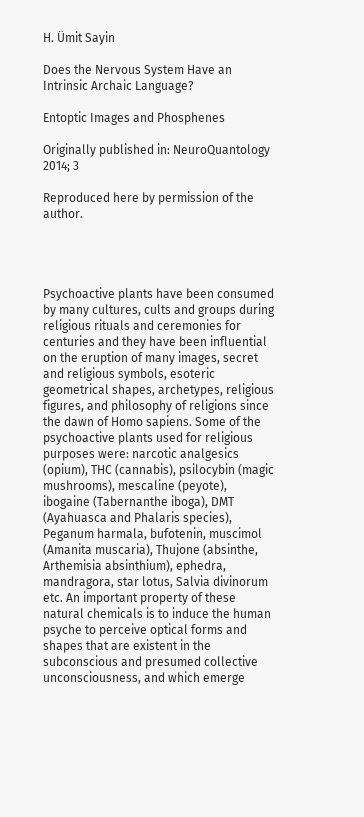H. Ümit Sayin

Does the Nervous System Have an
Intrinsic Archaic Language?

Entoptic Images and Phosphenes

Originally published in: NeuroQuantology 2014; 3

Reproduced here by permission of the author.




Psychoactive plants have been consumed by many cultures, cults and groups during religious rituals and ceremonies for centuries and they have been influential on the eruption of many images, secret and religious symbols, esoteric geometrical shapes, archetypes, religious figures, and philosophy of religions since the dawn of Homo sapiens. Some of the psychoactive plants used for religious purposes were: narcotic analgesics (opium), THC (cannabis), psilocybin (magic mushrooms), mescaline (peyote), ibogaine (Tabernanthe iboga), DMT (Ayahuasca and Phalaris species), Peganum harmala, bufotenin, muscimol (Amanita muscaria), Thujone (absinthe, Arthemisia absinthium), ephedra, mandragora, star lotus, Salvia divinorum etc. An important property of these natural chemicals is to induce the human psyche to perceive optical forms and shapes that are existent in the subconscious and presumed collective unconsciousness, and which emerge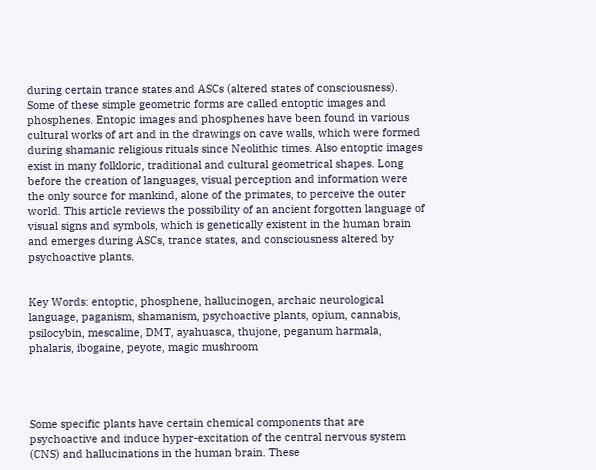during certain trance states and ASCs (altered states of consciousness). Some of these simple geometric forms are called entoptic images and phosphenes. Entopic images and phosphenes have been found in various cultural works of art and in the drawings on cave walls, which were formed during shamanic religious rituals since Neolithic times. Also entoptic images exist in many folkloric, traditional and cultural geometrical shapes. Long before the creation of languages, visual perception and information were the only source for mankind, alone of the primates, to perceive the outer world. This article reviews the possibility of an ancient forgotten language of visual signs and symbols, which is genetically existent in the human brain and emerges during ASCs, trance states, and consciousness altered by psychoactive plants.


Key Words: entoptic, phosphene, hallucinogen, archaic neurological language, paganism, shamanism, psychoactive plants, opium, cannabis, psilocybin, mescaline, DMT, ayahuasca, thujone, peganum harmala, phalaris, ibogaine, peyote, magic mushroom




Some specific plants have certain chemical components that are psychoactive and induce hyper-excitation of the central nervous system (CNS) and hallucinations in the human brain. These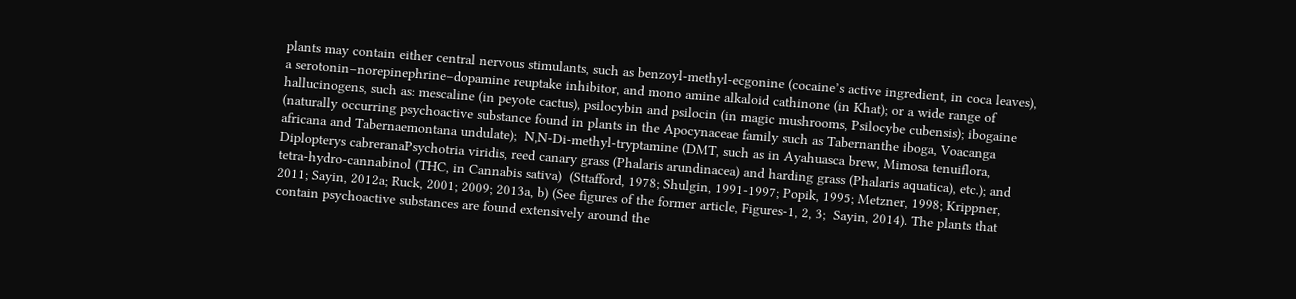plants may contain either central nervous stimulants, such as benzoyl-methyl-ecgonine (cocaine’s active ingredient, in coca leaves), a serotonin–norepinephrine–dopamine reuptake inhibitor, and mono amine alkaloid cathinone (in Khat); or a wide range of hallucinogens, such as: mescaline (in peyote cactus), psilocybin and psilocin (in magic mushrooms, Psilocybe cubensis); ibogaine (naturally occurring psychoactive substance found in plants in the Apocynaceae family such as Tabernanthe iboga, Voacanga africana and Tabernaemontana undulate);  N,N-Di-methyl-tryptamine (DMT, such as in Ayahuasca brew, Mimosa tenuiflora, Diplopterys cabreranaPsychotria viridis, reed canary grass (Phalaris arundinacea) and harding grass (Phalaris aquatica), etc.); and tetra-hydro-cannabinol (THC, in Cannabis sativa)  (Sttafford, 1978; Shulgin, 1991-1997; Popik, 1995; Metzner, 1998; Krippner, 2011; Sayin, 2012a; Ruck, 2001; 2009; 2013a, b) (See figures of the former article, Figures-1, 2, 3;  Sayin, 2014). The plants that contain psychoactive substances are found extensively around the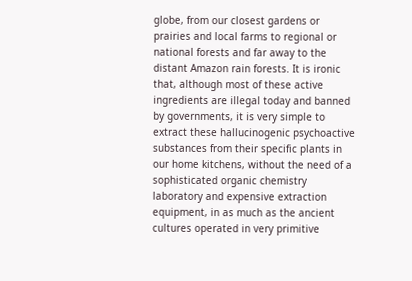globe, from our closest gardens or prairies and local farms to regional or national forests and far away to the distant Amazon rain forests. It is ironic that, although most of these active ingredients are illegal today and banned by governments, it is very simple to extract these hallucinogenic psychoactive substances from their specific plants in our home kitchens, without the need of a sophisticated organic chemistry laboratory and expensive extraction equipment, in as much as the ancient cultures operated in very primitive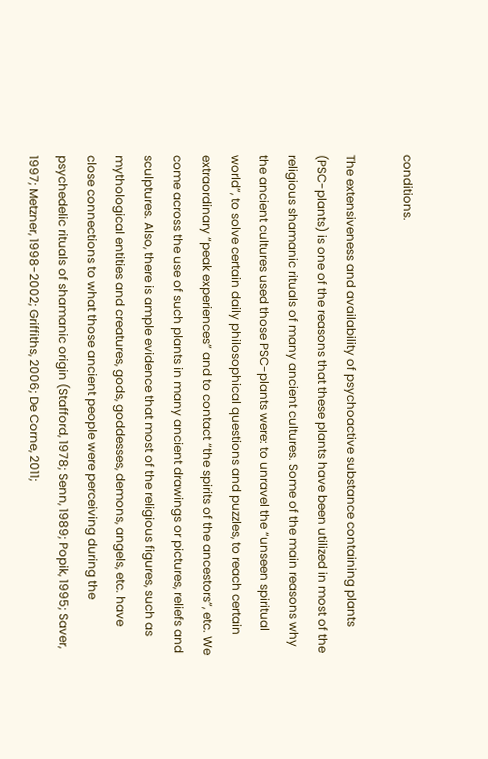conditions.

The extensiveness and availability of psychoactive substance containing plants (PSC-plants) is one of the reasons that these plants have been utilized in most of the religious shamanic rituals of many ancient cultures. Some of the main reasons why the ancient cultures used those PSC-plants were: to unravel the “unseen spiritual world”, to solve certain daily philosophical questions and puzzles, to reach certain extraordinary “peak experiences” and to contact “the spirits of the ancestors”, etc. We come across the use of such plants in many ancient drawings or pictures, reliefs and sculptures. Also, there is ample evidence that most of the religious figures, such as mythological entities and creatures, gods, goddesses, demons, angels, etc. have close connections to what those ancient people were perceiving during the psychedelic rituals of shamanic origin (Stafford, 1978; Senn, 1989; Popik, 1995; Saver, 1997; Metzner, 1998-2002; Griffiths, 2006; De Corne, 2011;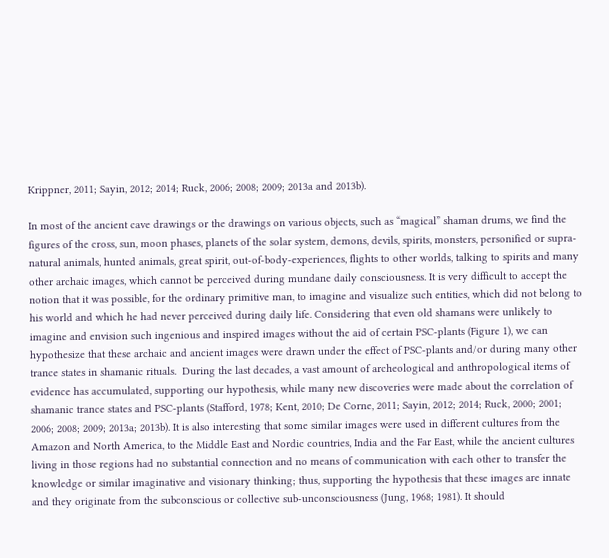Krippner, 2011; Sayin, 2012; 2014; Ruck, 2006; 2008; 2009; 2013a and 2013b).

In most of the ancient cave drawings or the drawings on various objects, such as “magical” shaman drums, we find the figures of the cross, sun, moon phases, planets of the solar system, demons, devils, spirits, monsters, personified or supra-natural animals, hunted animals, great spirit, out-of-body-experiences, flights to other worlds, talking to spirits and many other archaic images, which cannot be perceived during mundane daily consciousness. It is very difficult to accept the notion that it was possible, for the ordinary primitive man, to imagine and visualize such entities, which did not belong to his world and which he had never perceived during daily life. Considering that even old shamans were unlikely to imagine and envision such ingenious and inspired images without the aid of certain PSC-plants (Figure 1), we can hypothesize that these archaic and ancient images were drawn under the effect of PSC-plants and/or during many other trance states in shamanic rituals.  During the last decades, a vast amount of archeological and anthropological items of evidence has accumulated, supporting our hypothesis, while many new discoveries were made about the correlation of shamanic trance states and PSC-plants (Stafford, 1978; Kent, 2010; De Corne, 2011; Sayin, 2012; 2014; Ruck, 2000; 2001; 2006; 2008; 2009; 2013a; 2013b). It is also interesting that some similar images were used in different cultures from the Amazon and North America, to the Middle East and Nordic countries, India and the Far East, while the ancient cultures living in those regions had no substantial connection and no means of communication with each other to transfer the knowledge or similar imaginative and visionary thinking; thus, supporting the hypothesis that these images are innate and they originate from the subconscious or collective sub-unconsciousness (Jung, 1968; 1981). It should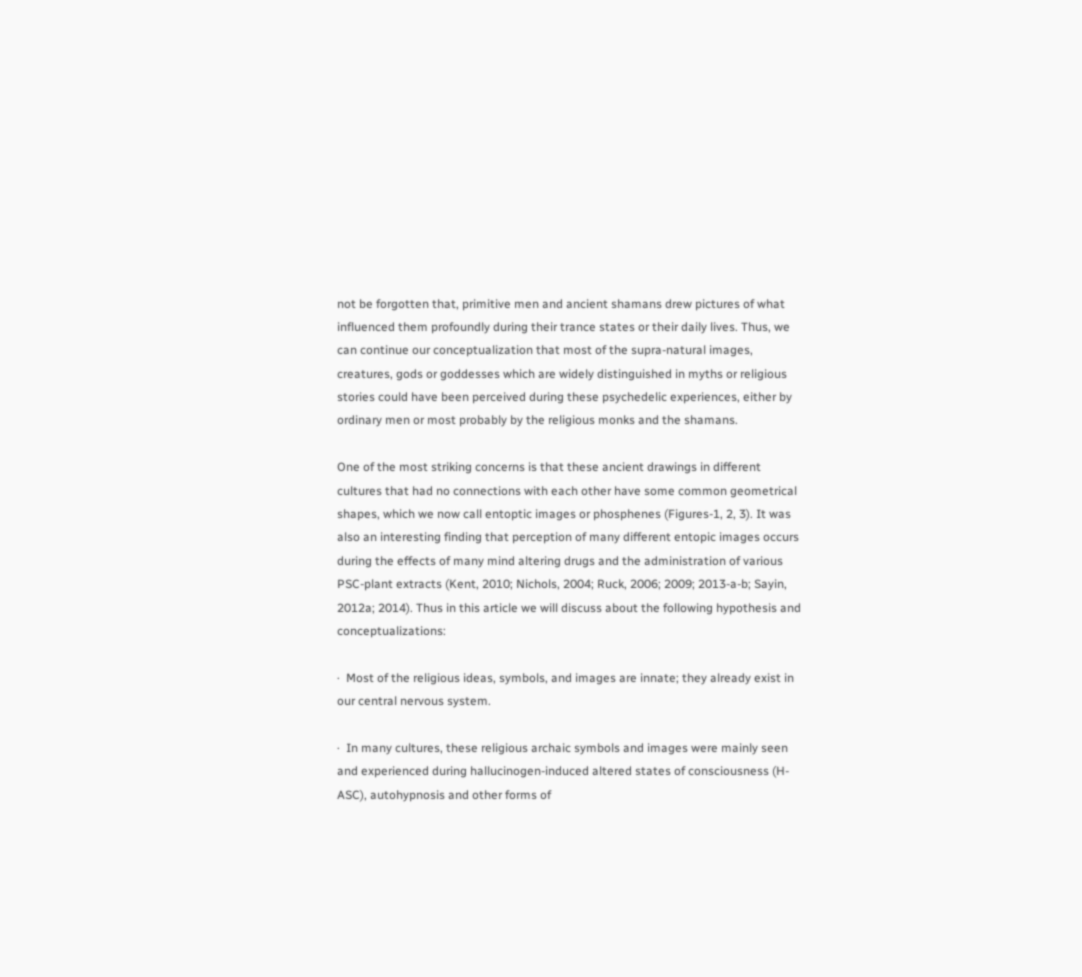not be forgotten that, primitive men and ancient shamans drew pictures of what influenced them profoundly during their trance states or their daily lives. Thus, we can continue our conceptualization that most of the supra-natural images, creatures, gods or goddesses which are widely distinguished in myths or religious stories could have been perceived during these psychedelic experiences, either by ordinary men or most probably by the religious monks and the shamans.

One of the most striking concerns is that these ancient drawings in different cultures that had no connections with each other have some common geometrical shapes, which we now call entoptic images or phosphenes (Figures-1, 2, 3). It was also an interesting finding that perception of many different entopic images occurs during the effects of many mind altering drugs and the administration of various PSC-plant extracts (Kent, 2010; Nichols, 2004; Ruck, 2006; 2009; 2013-a-b; Sayin, 2012a; 2014). Thus in this article we will discuss about the following hypothesis and conceptualizations:

·  Most of the religious ideas, symbols, and images are innate; they already exist in our central nervous system.

·  In many cultures, these religious archaic symbols and images were mainly seen and experienced during hallucinogen-induced altered states of consciousness (H-ASC), autohypnosis and other forms of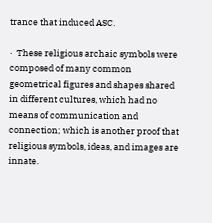trance that induced ASC.

·  These religious archaic symbols were composed of many common geometrical figures and shapes shared in different cultures, which had no means of communication and connection; which is another proof that religious symbols, ideas, and images are innate.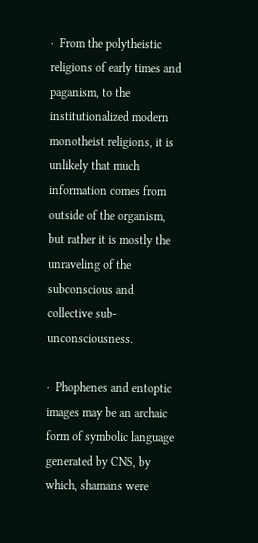·  From the polytheistic religions of early times and paganism, to the institutionalized modern monotheist religions, it is unlikely that much information comes from outside of the organism, but rather it is mostly the unraveling of the subconscious and collective sub-unconsciousness.

·  Phophenes and entoptic images may be an archaic form of symbolic language generated by CNS, by which, shamans were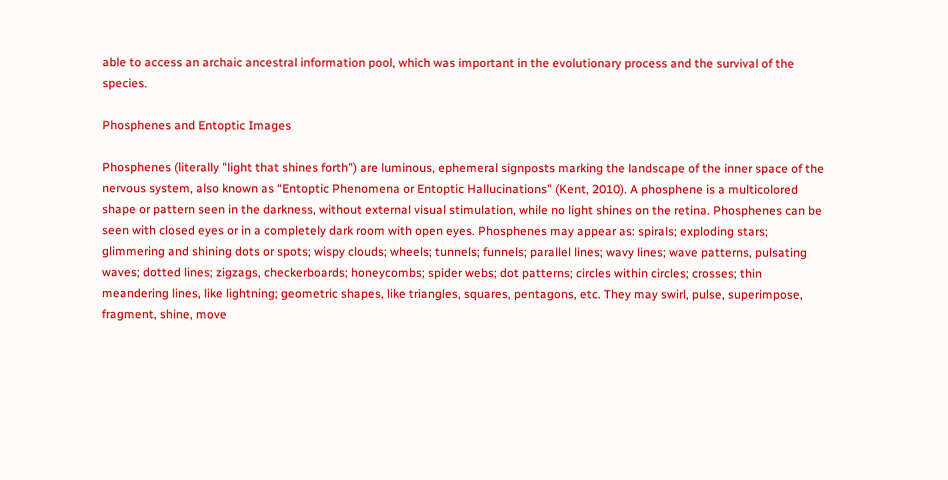able to access an archaic ancestral information pool, which was important in the evolutionary process and the survival of the species.

Phosphenes and Entoptic Images

Phosphenes (literally "light that shines forth") are luminous, ephemeral signposts marking the landscape of the inner space of the nervous system, also known as “Entoptic Phenomena or Entoptic Hallucinations” (Kent, 2010). A phosphene is a multicolored shape or pattern seen in the darkness, without external visual stimulation, while no light shines on the retina. Phosphenes can be seen with closed eyes or in a completely dark room with open eyes. Phosphenes may appear as: spirals; exploding stars; glimmering and shining dots or spots; wispy clouds; wheels; tunnels; funnels; parallel lines; wavy lines; wave patterns, pulsating waves; dotted lines; zigzags, checkerboards; honeycombs; spider webs; dot patterns; circles within circles; crosses; thin meandering lines, like lightning; geometric shapes, like triangles, squares, pentagons, etc. They may swirl, pulse, superimpose, fragment, shine, move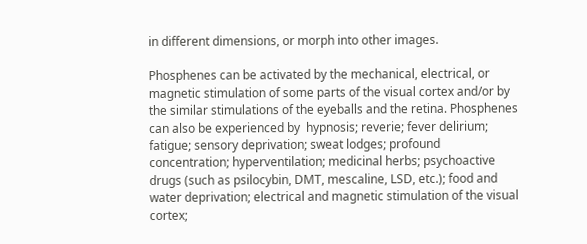in different dimensions, or morph into other images.

Phosphenes can be activated by the mechanical, electrical, or magnetic stimulation of some parts of the visual cortex and/or by the similar stimulations of the eyeballs and the retina. Phosphenes can also be experienced by  hypnosis; reverie; fever delirium; fatigue; sensory deprivation; sweat lodges; profound concentration; hyperventilation; medicinal herbs; psychoactive drugs (such as psilocybin, DMT, mescaline, LSD, etc.); food and water deprivation; electrical and magnetic stimulation of the visual cortex;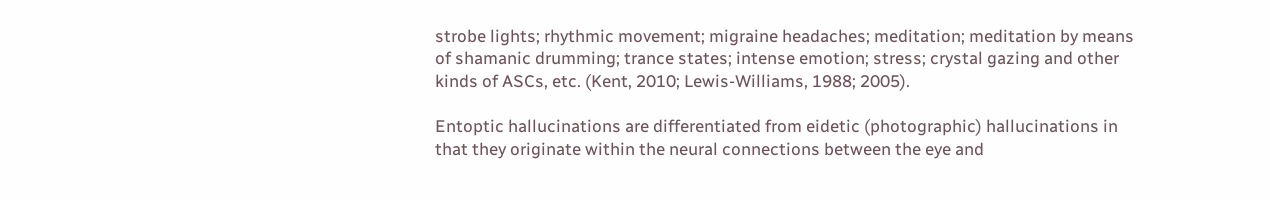strobe lights; rhythmic movement; migraine headaches; meditation; meditation by means of shamanic drumming; trance states; intense emotion; stress; crystal gazing and other kinds of ASCs, etc. (Kent, 2010; Lewis-Williams, 1988; 2005).

Entoptic hallucinations are differentiated from eidetic (photographic) hallucinations in that they originate within the neural connections between the eye and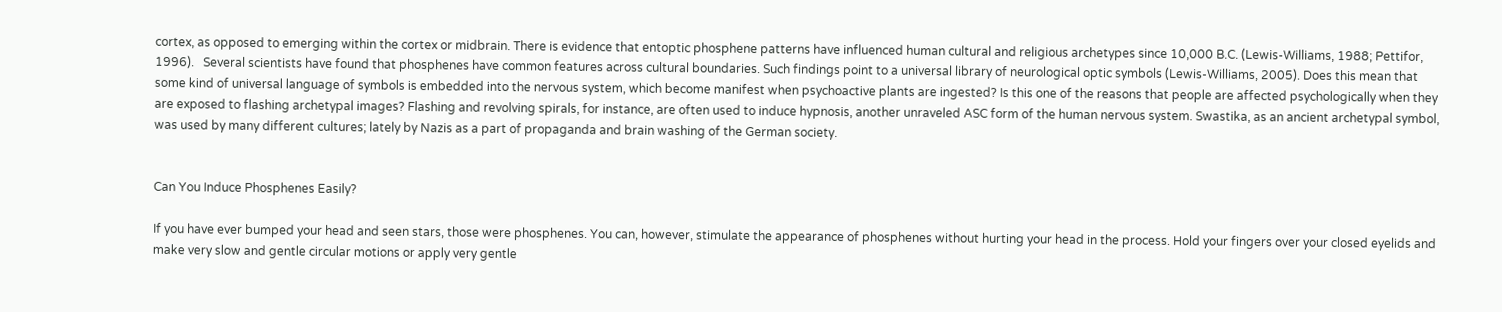cortex, as opposed to emerging within the cortex or midbrain. There is evidence that entoptic phosphene patterns have influenced human cultural and religious archetypes since 10,000 B.C. (Lewis-Williams, 1988; Pettifor, 1996).   Several scientists have found that phosphenes have common features across cultural boundaries. Such findings point to a universal library of neurological optic symbols (Lewis-Williams, 2005). Does this mean that some kind of universal language of symbols is embedded into the nervous system, which become manifest when psychoactive plants are ingested? Is this one of the reasons that people are affected psychologically when they are exposed to flashing archetypal images? Flashing and revolving spirals, for instance, are often used to induce hypnosis, another unraveled ASC form of the human nervous system. Swastika, as an ancient archetypal symbol, was used by many different cultures; lately by Nazis as a part of propaganda and brain washing of the German society.


Can You Induce Phosphenes Easily?

If you have ever bumped your head and seen stars, those were phosphenes. You can, however, stimulate the appearance of phosphenes without hurting your head in the process. Hold your fingers over your closed eyelids and make very slow and gentle circular motions or apply very gentle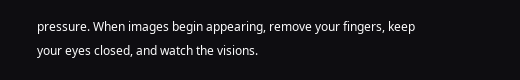pressure. When images begin appearing, remove your fingers, keep your eyes closed, and watch the visions.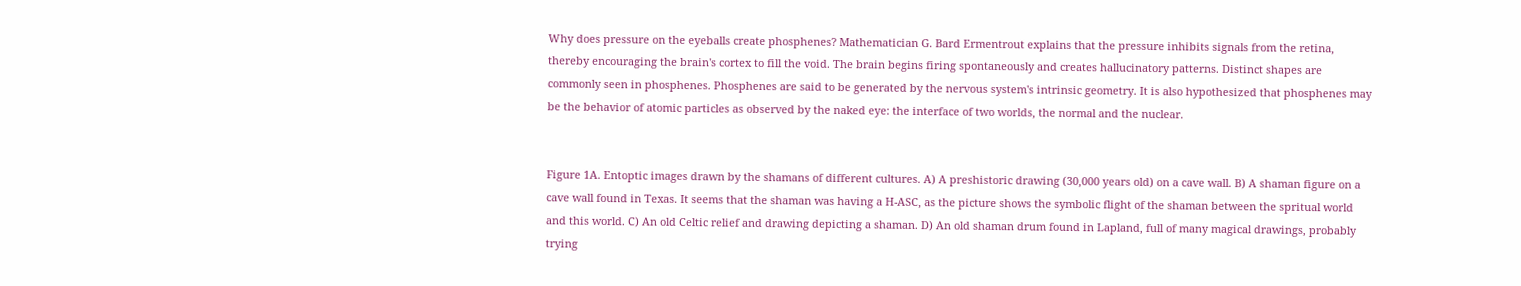Why does pressure on the eyeballs create phosphenes? Mathematician G. Bard Ermentrout explains that the pressure inhibits signals from the retina, thereby encouraging the brain's cortex to fill the void. The brain begins firing spontaneously and creates hallucinatory patterns. Distinct shapes are commonly seen in phosphenes. Phosphenes are said to be generated by the nervous system's intrinsic geometry. It is also hypothesized that phosphenes may be the behavior of atomic particles as observed by the naked eye: the interface of two worlds, the normal and the nuclear.


Figure 1A. Entoptic images drawn by the shamans of different cultures. A) A preshistoric drawing (30,000 years old) on a cave wall. B) A shaman figure on a cave wall found in Texas. It seems that the shaman was having a H-ASC, as the picture shows the symbolic flight of the shaman between the spritual world and this world. C) An old Celtic relief and drawing depicting a shaman. D) An old shaman drum found in Lapland, full of many magical drawings, probably trying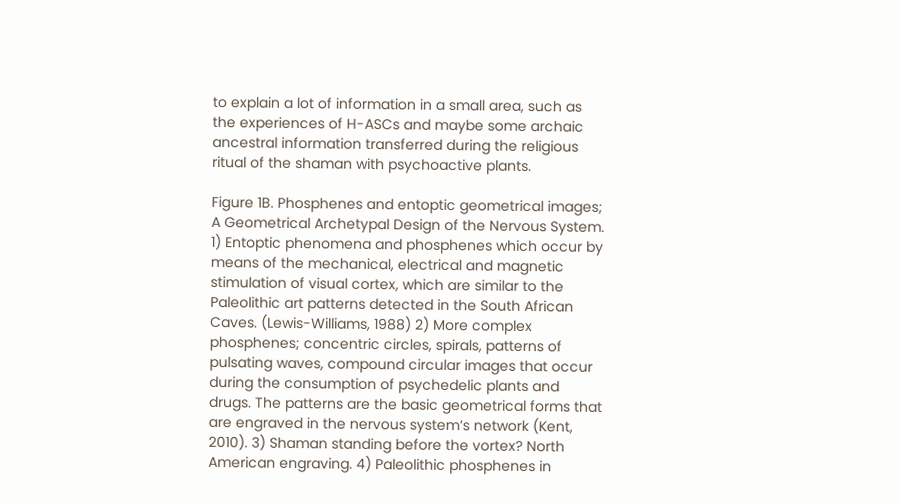to explain a lot of information in a small area, such as the experiences of H-ASCs and maybe some archaic ancestral information transferred during the religious ritual of the shaman with psychoactive plants.

Figure 1B. Phosphenes and entoptic geometrical images; A Geometrical Archetypal Design of the Nervous System. 1) Entoptic phenomena and phosphenes which occur by means of the mechanical, electrical and magnetic stimulation of visual cortex, which are similar to the Paleolithic art patterns detected in the South African Caves. (Lewis-Williams, 1988) 2) More complex phosphenes; concentric circles, spirals, patterns of pulsating waves, compound circular images that occur during the consumption of psychedelic plants and drugs. The patterns are the basic geometrical forms that are engraved in the nervous system’s network (Kent, 2010). 3) Shaman standing before the vortex? North American engraving. 4) Paleolithic phosphenes in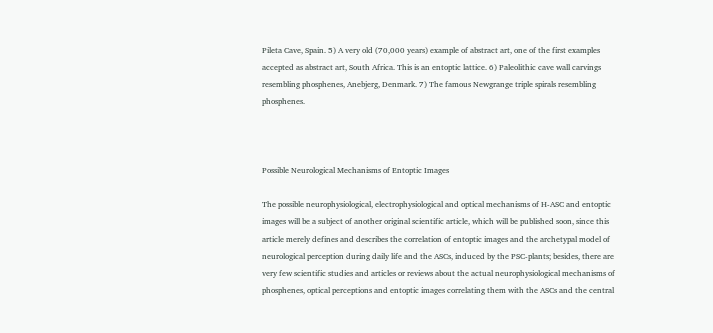Pileta Cave, Spain. 5) A very old (70,000 years) example of abstract art, one of the first examples accepted as abstract art, South Africa. This is an entoptic lattice. 6) Paleolithic cave wall carvings resembling phosphenes, Anebjerg, Denmark. 7) The famous Newgrange triple spirals resembling phosphenes.



Possible Neurological Mechanisms of Entoptic Images

The possible neurophysiological, electrophysiological and optical mechanisms of H-ASC and entoptic images will be a subject of another original scientific article, which will be published soon, since this article merely defines and describes the correlation of entoptic images and the archetypal model of neurological perception during daily life and the ASCs, induced by the PSC-plants; besides, there are very few scientific studies and articles or reviews about the actual neurophysiological mechanisms of phosphenes, optical perceptions and entoptic images correlating them with the ASCs and the central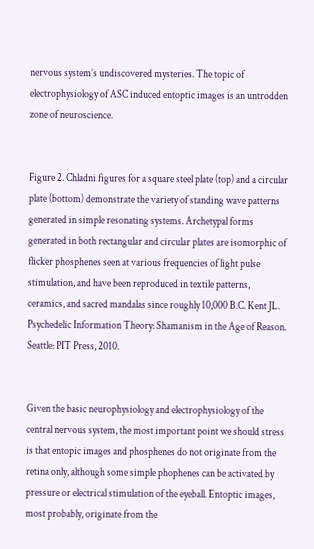nervous system’s undiscovered mysteries. The topic of electrophysiology of ASC induced entoptic images is an untrodden zone of neuroscience.


Figure 2. Chladni figures for a square steel plate (top) and a circular plate (bottom) demonstrate the variety of standing wave patterns generated in simple resonating systems. Archetypal forms generated in both rectangular and circular plates are isomorphic of flicker phosphenes seen at various frequencies of light pulse stimulation, and have been reproduced in textile patterns, ceramics, and sacred mandalas since roughly 10,000 B.C. Kent JL. Psychedelic Information Theory: Shamanism in the Age of Reason. Seattle: PIT Press, 2010.


Given the basic neurophysiology and electrophysiology of the central nervous system, the most important point we should stress is that entopic images and phosphenes do not originate from the retina only, although some simple phophenes can be activated by pressure or electrical stimulation of the eyeball. Entoptic images, most probably, originate from the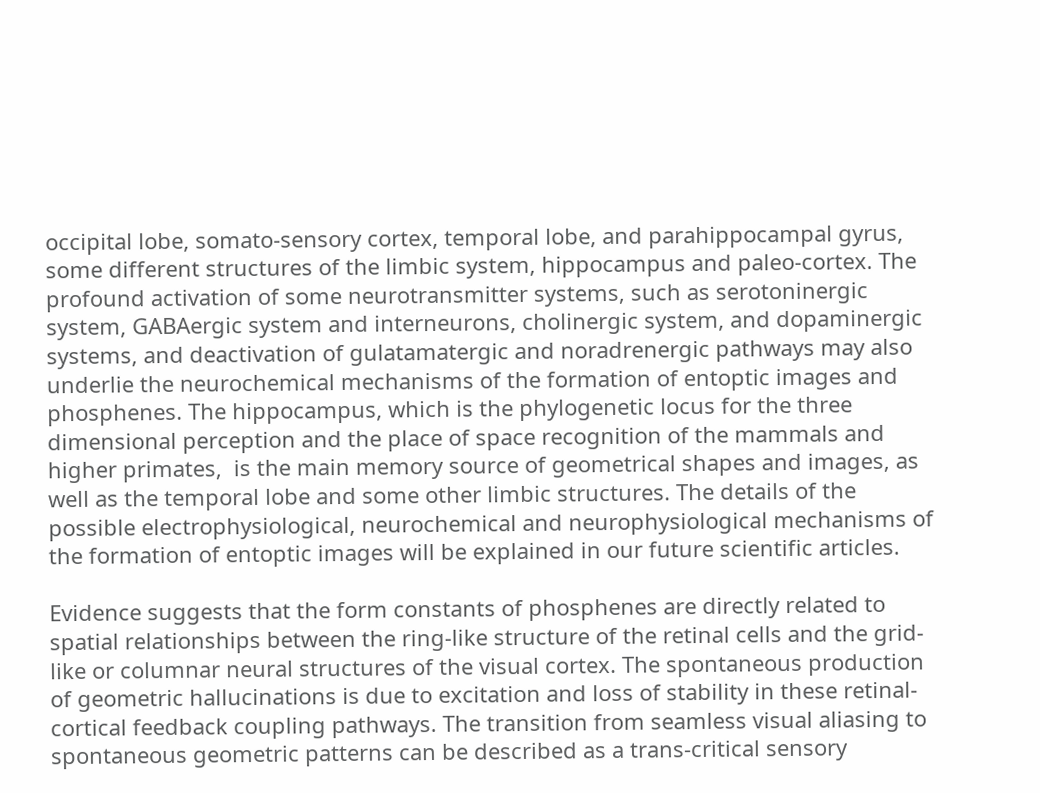occipital lobe, somato-sensory cortex, temporal lobe, and parahippocampal gyrus, some different structures of the limbic system, hippocampus and paleo-cortex. The profound activation of some neurotransmitter systems, such as serotoninergic system, GABAergic system and interneurons, cholinergic system, and dopaminergic systems, and deactivation of gulatamatergic and noradrenergic pathways may also underlie the neurochemical mechanisms of the formation of entoptic images and phosphenes. The hippocampus, which is the phylogenetic locus for the three dimensional perception and the place of space recognition of the mammals and higher primates,  is the main memory source of geometrical shapes and images, as well as the temporal lobe and some other limbic structures. The details of the possible electrophysiological, neurochemical and neurophysiological mechanisms of the formation of entoptic images will be explained in our future scientific articles.

Evidence suggests that the form constants of phosphenes are directly related to spatial relationships between the ring-like structure of the retinal cells and the grid-like or columnar neural structures of the visual cortex. The spontaneous production of geometric hallucinations is due to excitation and loss of stability in these retinal-cortical feedback coupling pathways. The transition from seamless visual aliasing to spontaneous geometric patterns can be described as a trans-critical sensory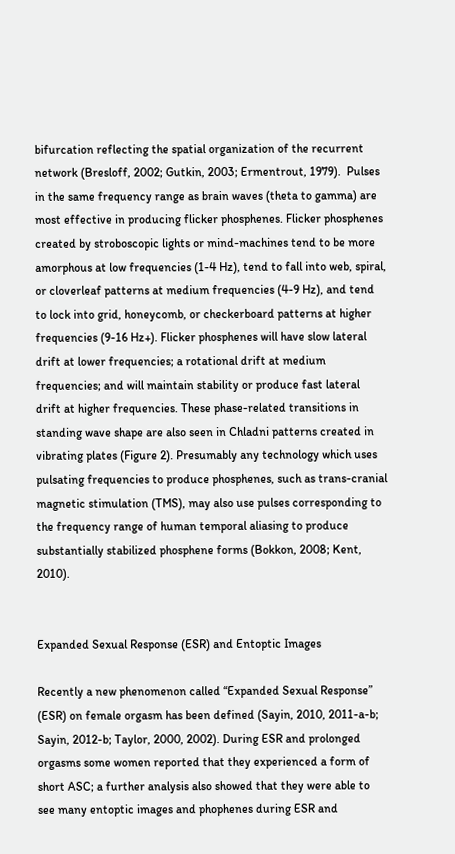bifurcation reflecting the spatial organization of the recurrent network (Bresloff, 2002; Gutkin, 2003; Ermentrout, 1979).  Pulses in the same frequency range as brain waves (theta to gamma) are most effective in producing flicker phosphenes. Flicker phosphenes created by stroboscopic lights or mind-machines tend to be more amorphous at low frequencies (1-4 Hz), tend to fall into web, spiral, or cloverleaf patterns at medium frequencies (4-9 Hz), and tend to lock into grid, honeycomb, or checkerboard patterns at higher frequencies (9-16 Hz+). Flicker phosphenes will have slow lateral drift at lower frequencies; a rotational drift at medium frequencies; and will maintain stability or produce fast lateral drift at higher frequencies. These phase-related transitions in standing wave shape are also seen in Chladni patterns created in vibrating plates (Figure 2). Presumably any technology which uses pulsating frequencies to produce phosphenes, such as trans-cranial magnetic stimulation (TMS), may also use pulses corresponding to the frequency range of human temporal aliasing to produce substantially stabilized phosphene forms (Bokkon, 2008; Kent, 2010).


Expanded Sexual Response (ESR) and Entoptic Images

Recently a new phenomenon called “Expanded Sexual Response” (ESR) on female orgasm has been defined (Sayin, 2010, 2011-a-b; Sayin, 2012-b; Taylor, 2000, 2002). During ESR and prolonged orgasms some women reported that they experienced a form of short ASC; a further analysis also showed that they were able to see many entoptic images and phophenes during ESR and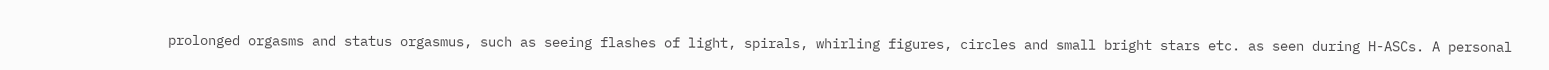prolonged orgasms and status orgasmus, such as seeing flashes of light, spirals, whirling figures, circles and small bright stars etc. as seen during H-ASCs. A personal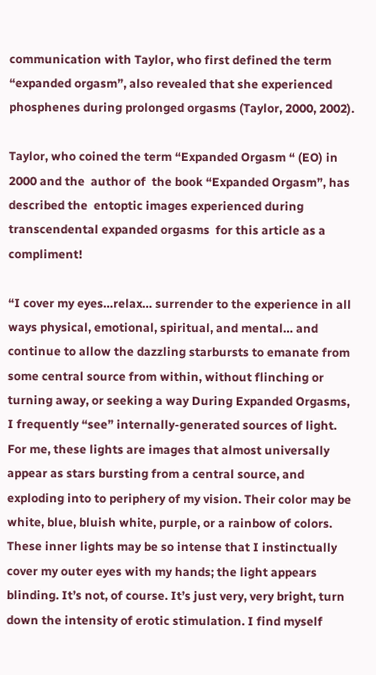communication with Taylor, who first defined the term “expanded orgasm”, also revealed that she experienced phosphenes during prolonged orgasms (Taylor, 2000, 2002).

Taylor, who coined the term “Expanded Orgasm “ (EO) in 2000 and the  author of  the book “Expanded Orgasm”, has described the  entoptic images experienced during  transcendental expanded orgasms  for this article as a compliment!

“I cover my eyes…relax… surrender to the experience in all ways physical, emotional, spiritual, and mental… and continue to allow the dazzling starbursts to emanate from some central source from within, without flinching or turning away, or seeking a way During Expanded Orgasms, I frequently “see” internally-generated sources of light. For me, these lights are images that almost universally appear as stars bursting from a central source, and exploding into to periphery of my vision. Their color may be white, blue, bluish white, purple, or a rainbow of colors. These inner lights may be so intense that I instinctually cover my outer eyes with my hands; the light appears blinding. It’s not, of course. It’s just very, very bright, turn down the intensity of erotic stimulation. I find myself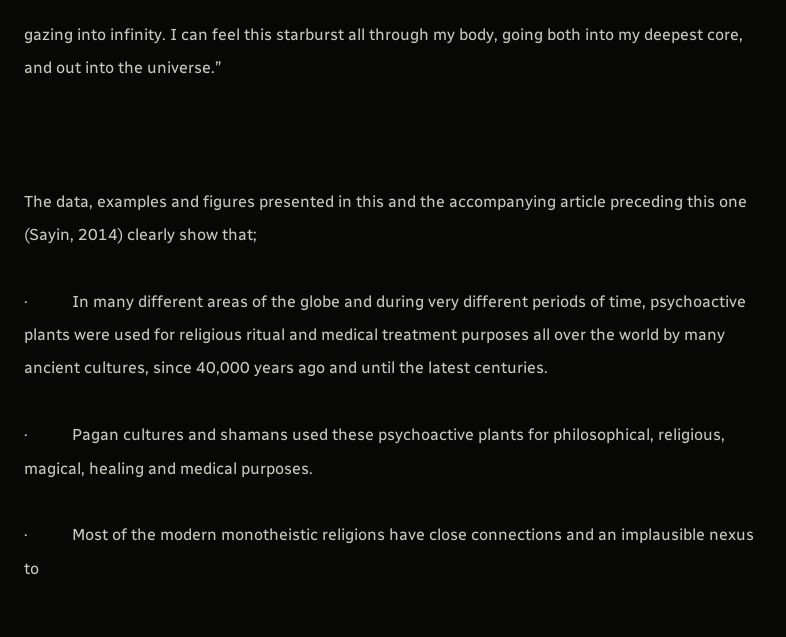gazing into infinity. I can feel this starburst all through my body, going both into my deepest core, and out into the universe.”



The data, examples and figures presented in this and the accompanying article preceding this one (Sayin, 2014) clearly show that;

·           In many different areas of the globe and during very different periods of time, psychoactive plants were used for religious ritual and medical treatment purposes all over the world by many ancient cultures, since 40,000 years ago and until the latest centuries.

·           Pagan cultures and shamans used these psychoactive plants for philosophical, religious, magical, healing and medical purposes.

·           Most of the modern monotheistic religions have close connections and an implausible nexus to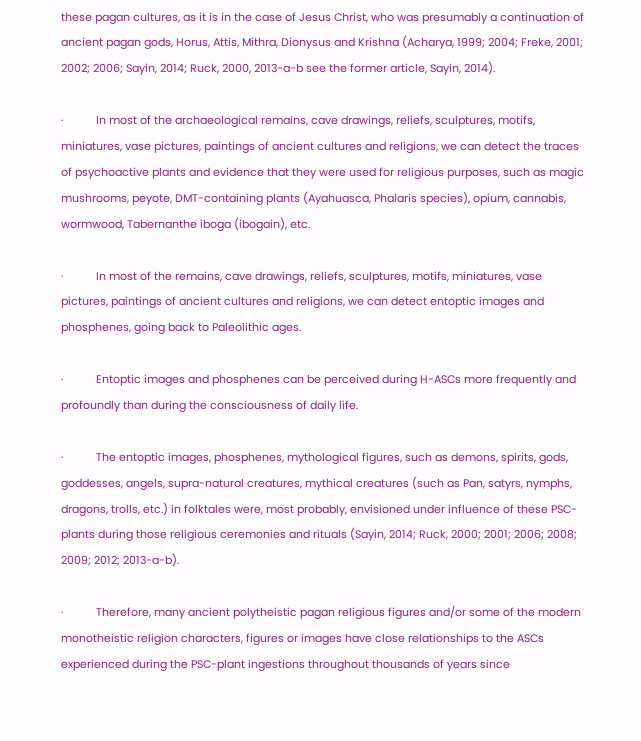these pagan cultures, as it is in the case of Jesus Christ, who was presumably a continuation of ancient pagan gods, Horus, Attis, Mithra, Dionysus and Krishna (Acharya, 1999; 2004; Freke, 2001; 2002; 2006; Sayin, 2014; Ruck, 2000, 2013-a-b see the former article, Sayin, 2014).

·           In most of the archaeological remains, cave drawings, reliefs, sculptures, motifs, miniatures, vase pictures, paintings of ancient cultures and religions, we can detect the traces of psychoactive plants and evidence that they were used for religious purposes, such as magic mushrooms, peyote, DMT-containing plants (Ayahuasca, Phalaris species), opium, cannabis, wormwood, Tabernanthe iboga (ibogain), etc.

·           In most of the remains, cave drawings, reliefs, sculptures, motifs, miniatures, vase pictures, paintings of ancient cultures and religions, we can detect entoptic images and phosphenes, going back to Paleolithic ages.

·           Entoptic images and phosphenes can be perceived during H-ASCs more frequently and profoundly than during the consciousness of daily life.

·           The entoptic images, phosphenes, mythological figures, such as demons, spirits, gods, goddesses, angels, supra-natural creatures, mythical creatures (such as Pan, satyrs, nymphs, dragons, trolls, etc.) in folktales were, most probably, envisioned under influence of these PSC-plants during those religious ceremonies and rituals (Sayin, 2014; Ruck, 2000; 2001; 2006; 2008; 2009; 2012; 2013-a-b).

·           Therefore, many ancient polytheistic pagan religious figures and/or some of the modern monotheistic religion characters, figures or images have close relationships to the ASCs experienced during the PSC-plant ingestions throughout thousands of years since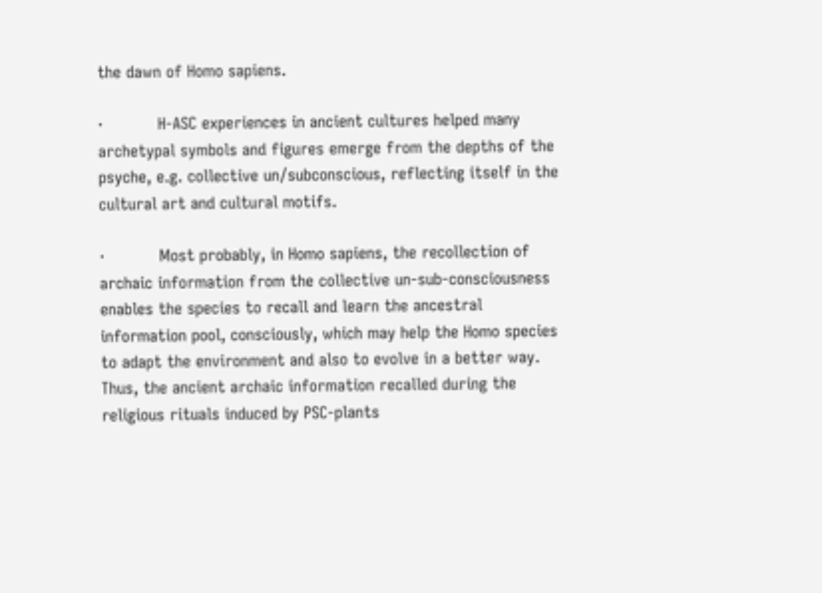the dawn of Homo sapiens.

·           H-ASC experiences in ancient cultures helped many archetypal symbols and figures emerge from the depths of the psyche, e.g. collective un/subconscious, reflecting itself in the cultural art and cultural motifs.

·           Most probably, in Homo sapiens, the recollection of archaic information from the collective un-sub-consciousness enables the species to recall and learn the ancestral information pool, consciously, which may help the Homo species to adapt the environment and also to evolve in a better way. Thus, the ancient archaic information recalled during the religious rituals induced by PSC-plants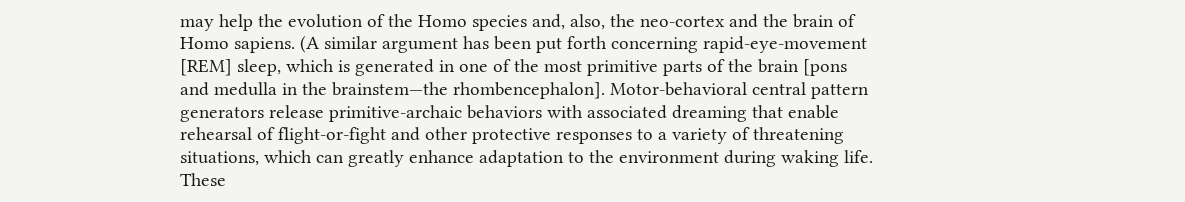may help the evolution of the Homo species and, also, the neo-cortex and the brain of Homo sapiens. (A similar argument has been put forth concerning rapid-eye-movement [REM] sleep, which is generated in one of the most primitive parts of the brain [pons and medulla in the brainstem—the rhombencephalon]. Motor-behavioral central pattern generators release primitive-archaic behaviors with associated dreaming that enable rehearsal of flight-or-fight and other protective responses to a variety of threatening situations, which can greatly enhance adaptation to the environment during waking life. These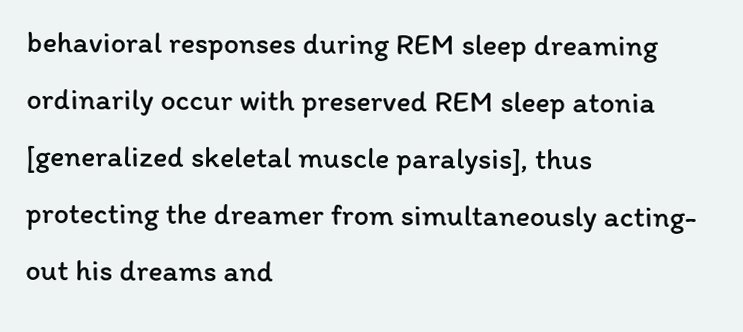behavioral responses during REM sleep dreaming ordinarily occur with preserved REM sleep atonia [generalized skeletal muscle paralysis], thus protecting the dreamer from simultaneously acting-out his dreams and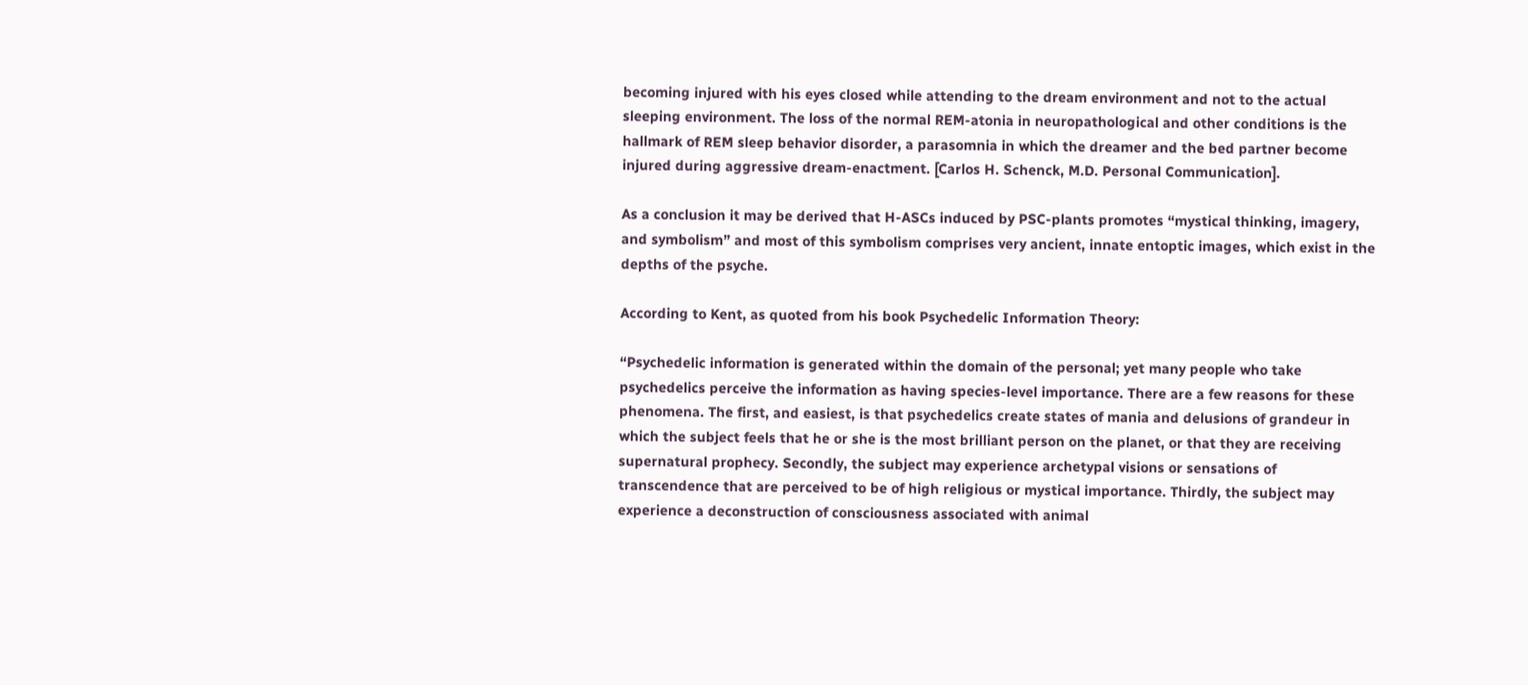becoming injured with his eyes closed while attending to the dream environment and not to the actual sleeping environment. The loss of the normal REM-atonia in neuropathological and other conditions is the hallmark of REM sleep behavior disorder, a parasomnia in which the dreamer and the bed partner become injured during aggressive dream-enactment. [Carlos H. Schenck, M.D. Personal Communication].

As a conclusion it may be derived that H-ASCs induced by PSC-plants promotes “mystical thinking, imagery, and symbolism” and most of this symbolism comprises very ancient, innate entoptic images, which exist in the depths of the psyche.

According to Kent, as quoted from his book Psychedelic Information Theory:

“Psychedelic information is generated within the domain of the personal; yet many people who take psychedelics perceive the information as having species-level importance. There are a few reasons for these phenomena. The first, and easiest, is that psychedelics create states of mania and delusions of grandeur in which the subject feels that he or she is the most brilliant person on the planet, or that they are receiving supernatural prophecy. Secondly, the subject may experience archetypal visions or sensations of transcendence that are perceived to be of high religious or mystical importance. Thirdly, the subject may experience a deconstruction of consciousness associated with animal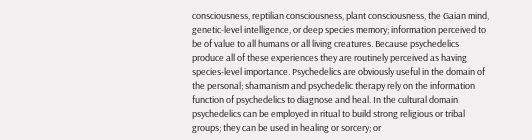consciousness, reptilian consciousness, plant consciousness, the Gaian mind, genetic-level intelligence, or deep species memory; information perceived to be of value to all humans or all living creatures. Because psychedelics produce all of these experiences they are routinely perceived as having species-level importance. Psychedelics are obviously useful in the domain of the personal; shamanism and psychedelic therapy rely on the information function of psychedelics to diagnose and heal. In the cultural domain psychedelics can be employed in ritual to build strong religious or tribal groups; they can be used in healing or sorcery; or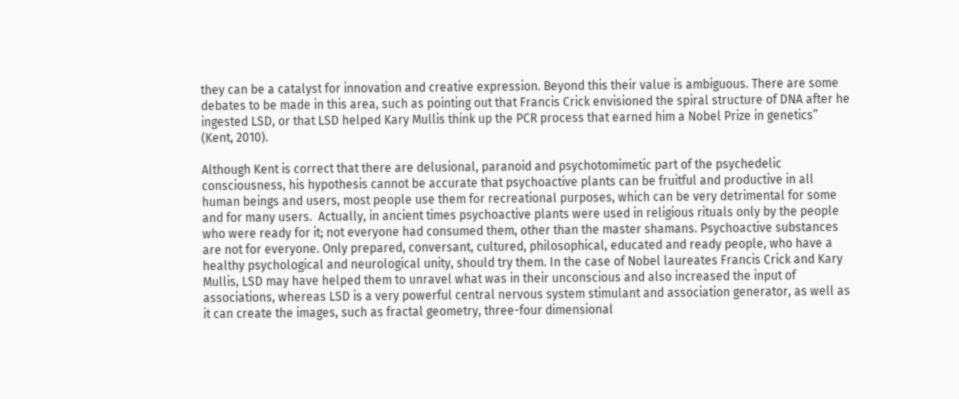they can be a catalyst for innovation and creative expression. Beyond this their value is ambiguous. There are some debates to be made in this area, such as pointing out that Francis Crick envisioned the spiral structure of DNA after he ingested LSD, or that LSD helped Kary Mullis think up the PCR process that earned him a Nobel Prize in genetics” (Kent, 2010).

Although Kent is correct that there are delusional, paranoid and psychotomimetic part of the psychedelic consciousness, his hypothesis cannot be accurate that psychoactive plants can be fruitful and productive in all human beings and users, most people use them for recreational purposes, which can be very detrimental for some and for many users.  Actually, in ancient times psychoactive plants were used in religious rituals only by the people who were ready for it; not everyone had consumed them, other than the master shamans. Psychoactive substances are not for everyone. Only prepared, conversant, cultured, philosophical, educated and ready people, who have a healthy psychological and neurological unity, should try them. In the case of Nobel laureates Francis Crick and Kary Mullis, LSD may have helped them to unravel what was in their unconscious and also increased the input of associations, whereas LSD is a very powerful central nervous system stimulant and association generator, as well as it can create the images, such as fractal geometry, three-four dimensional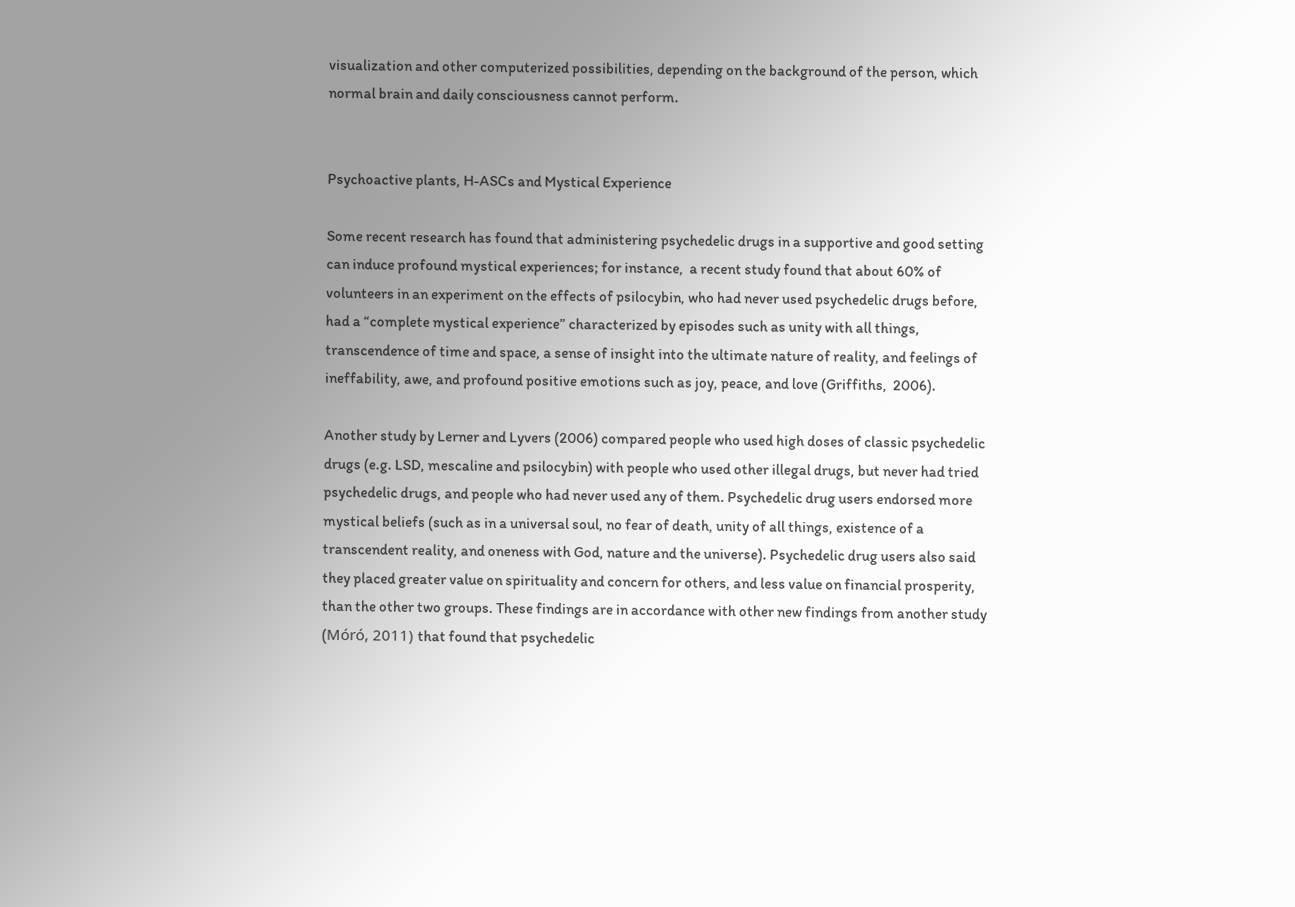visualization and other computerized possibilities, depending on the background of the person, which normal brain and daily consciousness cannot perform.


Psychoactive plants, H-ASCs and Mystical Experience

Some recent research has found that administering psychedelic drugs in a supportive and good setting can induce profound mystical experiences; for instance,  a recent study found that about 60% of volunteers in an experiment on the effects of psilocybin, who had never used psychedelic drugs before, had a “complete mystical experience” characterized by episodes such as unity with all things, transcendence of time and space, a sense of insight into the ultimate nature of reality, and feelings of ineffability, awe, and profound positive emotions such as joy, peace, and love (Griffiths,  2006).

Another study by Lerner and Lyvers (2006) compared people who used high doses of classic psychedelic drugs (e.g. LSD, mescaline and psilocybin) with people who used other illegal drugs, but never had tried psychedelic drugs, and people who had never used any of them. Psychedelic drug users endorsed more mystical beliefs (such as in a universal soul, no fear of death, unity of all things, existence of a transcendent reality, and oneness with God, nature and the universe). Psychedelic drug users also said they placed greater value on spirituality and concern for others, and less value on financial prosperity, than the other two groups. These findings are in accordance with other new findings from another study (Móró, 2011) that found that psychedelic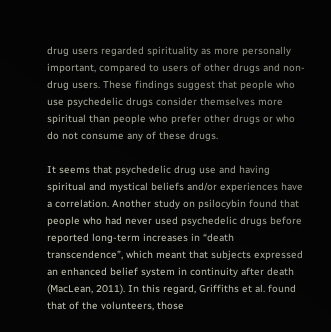drug users regarded spirituality as more personally important, compared to users of other drugs and non-drug users. These findings suggest that people who use psychedelic drugs consider themselves more spiritual than people who prefer other drugs or who do not consume any of these drugs.

It seems that psychedelic drug use and having spiritual and mystical beliefs and/or experiences have a correlation. Another study on psilocybin found that people who had never used psychedelic drugs before reported long-term increases in “death transcendence”, which meant that subjects expressed an enhanced belief system in continuity after death (MacLean, 2011). In this regard, Griffiths et al. found that of the volunteers, those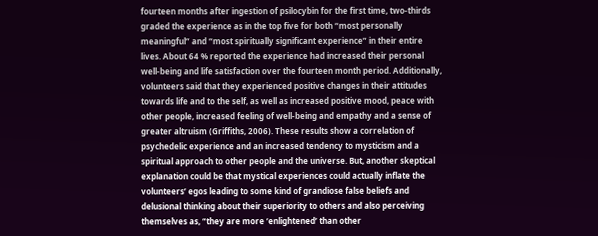fourteen months after ingestion of psilocybin for the first time, two-thirds graded the experience as in the top five for both “most personally meaningful” and “most spiritually significant experience” in their entire lives. About 64 % reported the experience had increased their personal well-being and life satisfaction over the fourteen month period. Additionally, volunteers said that they experienced positive changes in their attitudes towards life and to the self, as well as increased positive mood, peace with other people, increased feeling of well-being and empathy and a sense of greater altruism (Griffiths, 2006). These results show a correlation of psychedelic experience and an increased tendency to mysticism and a spiritual approach to other people and the universe. But, another skeptical explanation could be that mystical experiences could actually inflate the volunteers’ egos leading to some kind of grandiose false beliefs and delusional thinking about their superiority to others and also perceiving themselves as, “they are more ‘enlightened’ than other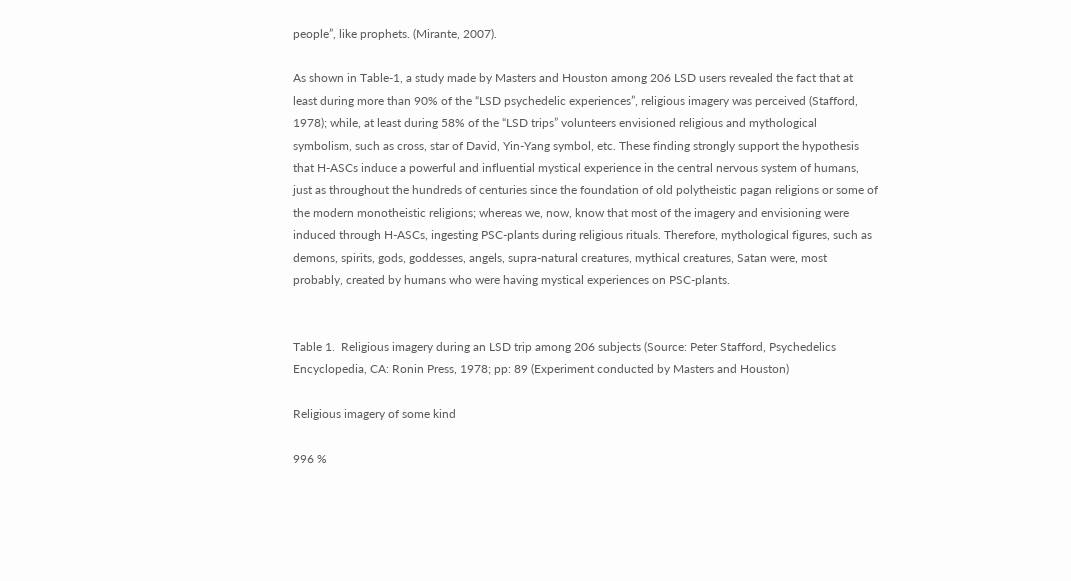people”, like prophets. (Mirante, 2007).

As shown in Table-1, a study made by Masters and Houston among 206 LSD users revealed the fact that at least during more than 90% of the “LSD psychedelic experiences”, religious imagery was perceived (Stafford, 1978); while, at least during 58% of the “LSD trips” volunteers envisioned religious and mythological symbolism, such as cross, star of David, Yin-Yang symbol, etc. These finding strongly support the hypothesis that H-ASCs induce a powerful and influential mystical experience in the central nervous system of humans, just as throughout the hundreds of centuries since the foundation of old polytheistic pagan religions or some of the modern monotheistic religions; whereas we, now, know that most of the imagery and envisioning were induced through H-ASCs, ingesting PSC-plants during religious rituals. Therefore, mythological figures, such as demons, spirits, gods, goddesses, angels, supra-natural creatures, mythical creatures, Satan were, most probably, created by humans who were having mystical experiences on PSC-plants.


Table 1.  Religious imagery during an LSD trip among 206 subjects (Source: Peter Stafford, Psychedelics Encyclopedia, CA: Ronin Press, 1978; pp: 89 (Experiment conducted by Masters and Houston)

Religious imagery of some kind

996 %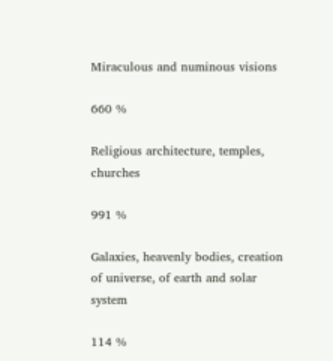Miraculous and numinous visions

660 %

Religious architecture, temples, churches

991 %

Galaxies, heavenly bodies, creation of universe, of earth and solar system

114 %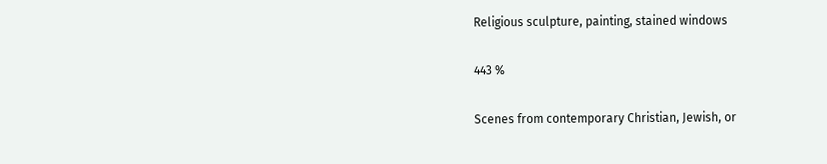Religious sculpture, painting, stained windows

443 %

Scenes from contemporary Christian, Jewish, or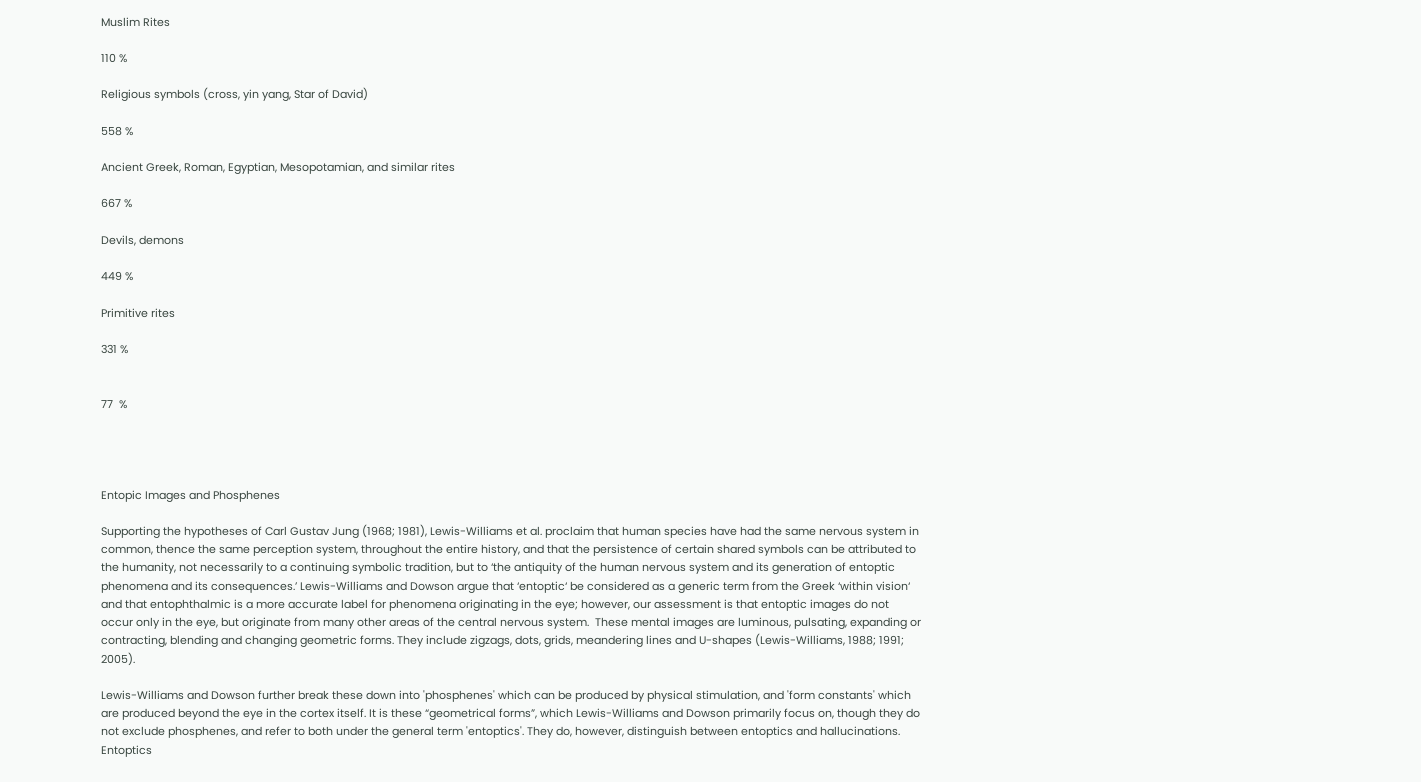Muslim Rites

110 %

Religious symbols (cross, yin yang, Star of David)

558 %

Ancient Greek, Roman, Egyptian, Mesopotamian, and similar rites

667 %

Devils, demons

449 %

Primitive rites

331 %


77  %




Entopic Images and Phosphenes

Supporting the hypotheses of Carl Gustav Jung (1968; 1981), Lewis-Williams et al. proclaim that human species have had the same nervous system in common, thence the same perception system, throughout the entire history, and that the persistence of certain shared symbols can be attributed to the humanity, not necessarily to a continuing symbolic tradition, but to ‘the antiquity of the human nervous system and its generation of entoptic phenomena and its consequences.’ Lewis-Williams and Dowson argue that ‘entoptic‘ be considered as a generic term from the Greek ‘within vision‘ and that entophthalmic is a more accurate label for phenomena originating in the eye; however, our assessment is that entoptic images do not  occur only in the eye, but originate from many other areas of the central nervous system.  These mental images are luminous, pulsating, expanding or contracting, blending and changing geometric forms. They include zigzags, dots, grids, meandering lines and U-shapes (Lewis-Williams, 1988; 1991; 2005).

Lewis-Williams and Dowson further break these down into 'phosphenes' which can be produced by physical stimulation, and 'form constants' which are produced beyond the eye in the cortex itself. It is these “geometrical forms”, which Lewis-Williams and Dowson primarily focus on, though they do not exclude phosphenes, and refer to both under the general term 'entoptics'. They do, however, distinguish between entoptics and hallucinations. Entoptics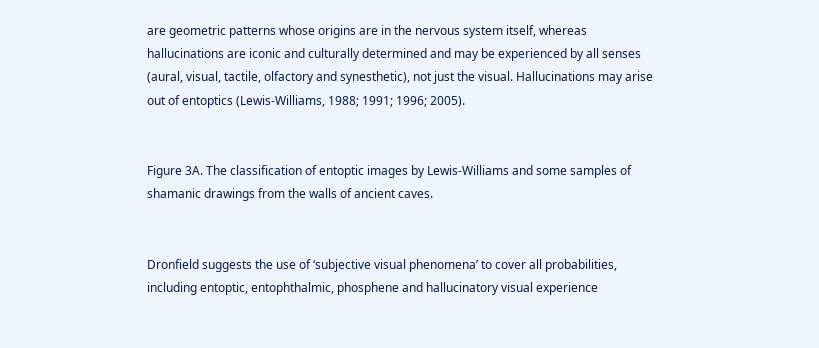are geometric patterns whose origins are in the nervous system itself, whereas hallucinations are iconic and culturally determined and may be experienced by all senses (aural, visual, tactile, olfactory and synesthetic), not just the visual. Hallucinations may arise out of entoptics (Lewis-Williams, 1988; 1991; 1996; 2005).


Figure 3A. The classification of entoptic images by Lewis-Williams and some samples of shamanic drawings from the walls of ancient caves.


Dronfield suggests the use of ‘subjective visual phenomena’ to cover all probabilities, including entoptic, entophthalmic, phosphene and hallucinatory visual experience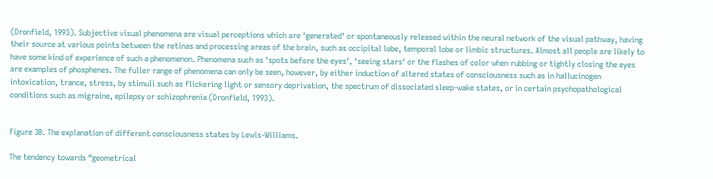(Dronfield, 1993). Subjective visual phenomena are visual perceptions which are ‘generated‘ or spontaneously released within the neural network of the visual pathway, having their source at various points between the retinas and processing areas of the brain, such as occipital lobe, temporal lobe or limbic structures. Almost all people are likely to have some kind of experience of such a phenomenon. Phenomena such as ‘spots before the eyes‘, ‘seeing stars‘ or the flashes of color when rubbing or tightly closing the eyes are examples of phosphenes. The fuller range of phenomena can only be seen, however, by either induction of altered states of consciousness such as in hallucinogen intoxication, trance, stress, by stimuli such as flickering light or sensory deprivation, the spectrum of dissociated sleep-wake states, or in certain psychopathological conditions such as migraine, epilepsy or schizophrenia (Dronfield, 1993).


Figure 3B. The explanation of different consciousness states by Lewis-Williams.

The tendency towards “geometrical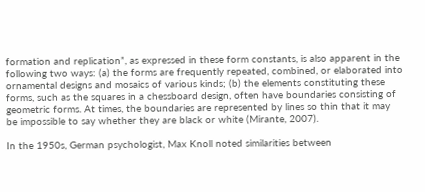formation and replication”, as expressed in these form constants, is also apparent in the following two ways: (a) the forms are frequently repeated, combined, or elaborated into ornamental designs and mosaics of various kinds; (b) the elements constituting these forms, such as the squares in a chessboard design, often have boundaries consisting of geometric forms. At times, the boundaries are represented by lines so thin that it may be impossible to say whether they are black or white (Mirante, 2007).

In the 1950s, German psychologist, Max Knoll noted similarities between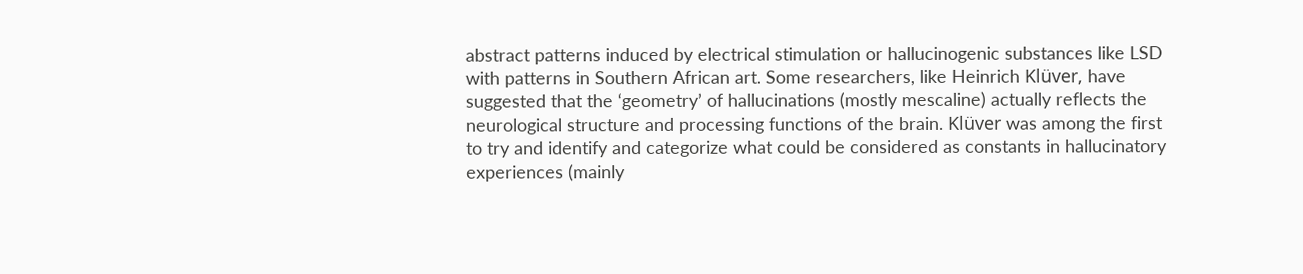abstract patterns induced by electrical stimulation or hallucinogenic substances like LSD with patterns in Southern African art. Some researchers, like Heinrich Klüver, have suggested that the ‘geometry’ of hallucinations (mostly mescaline) actually reflects the neurological structure and processing functions of the brain. Klüver was among the first to try and identify and categorize what could be considered as constants in hallucinatory experiences (mainly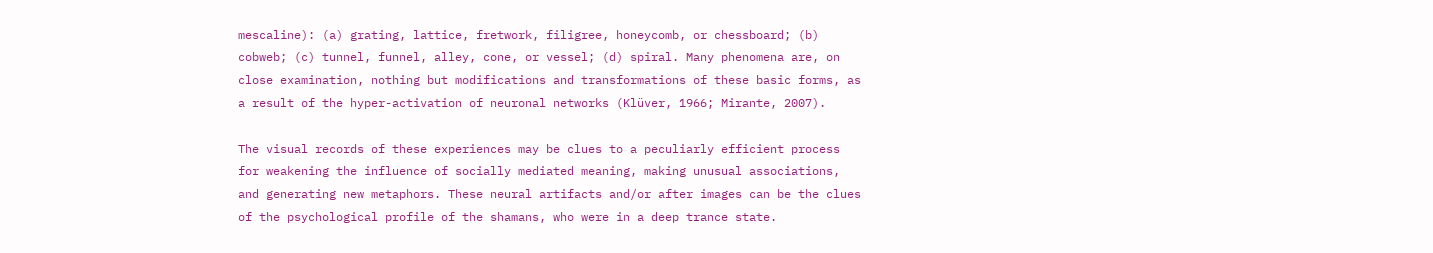mescaline): (a) grating, lattice, fretwork, filigree, honeycomb, or chessboard; (b) cobweb; (c) tunnel, funnel, alley, cone, or vessel; (d) spiral. Many phenomena are, on close examination, nothing but modifications and transformations of these basic forms, as a result of the hyper-activation of neuronal networks (Klüver, 1966; Mirante, 2007).

The visual records of these experiences may be clues to a peculiarly efficient process for weakening the influence of socially mediated meaning, making unusual associations, and generating new metaphors. These neural artifacts and/or after images can be the clues of the psychological profile of the shamans, who were in a deep trance state.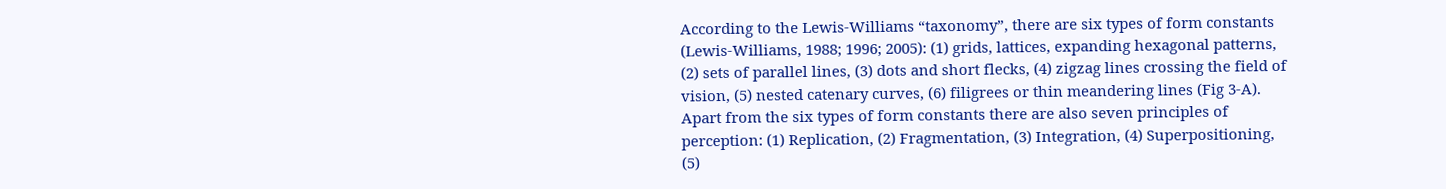According to the Lewis-Williams “taxonomy”, there are six types of form constants (Lewis-Williams, 1988; 1996; 2005): (1) grids, lattices, expanding hexagonal patterns, (2) sets of parallel lines, (3) dots and short flecks, (4) zigzag lines crossing the field of vision, (5) nested catenary curves, (6) filigrees or thin meandering lines (Fig 3-A). Apart from the six types of form constants there are also seven principles of perception: (1) Replication, (2) Fragmentation, (3) Integration, (4) Superpositioning, (5)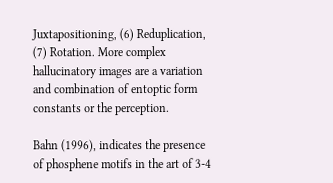Juxtapositioning, (6) Reduplication, (7) Rotation. More complex hallucinatory images are a variation and combination of entoptic form constants or the perception.

Bahn (1996), indicates the presence of phosphene motifs in the art of 3-4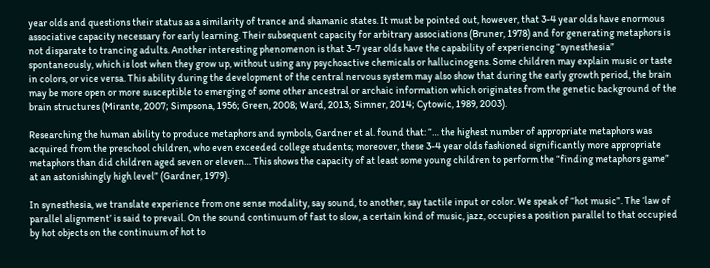year olds and questions their status as a similarity of trance and shamanic states. It must be pointed out, however, that 3-4 year olds have enormous associative capacity necessary for early learning. Their subsequent capacity for arbitrary associations (Bruner, 1978) and for generating metaphors is not disparate to trancing adults. Another interesting phenomenon is that 3-7 year olds have the capability of experiencing “synesthesia” spontaneously, which is lost when they grow up, without using any psychoactive chemicals or hallucinogens. Some children may explain music or taste in colors, or vice versa. This ability during the development of the central nervous system may also show that during the early growth period, the brain may be more open or more susceptible to emerging of some other ancestral or archaic information which originates from the genetic background of the brain structures (Mirante, 2007; Simpsona, 1956; Green, 2008; Ward, 2013; Simner, 2014; Cytowic, 1989, 2003).

Researching the human ability to produce metaphors and symbols, Gardner et al. found that: “… the highest number of appropriate metaphors was acquired from the preschool children, who even exceeded college students; moreover, these 3-4 year olds fashioned significantly more appropriate metaphors than did children aged seven or eleven… This shows the capacity of at least some young children to perform the “finding metaphors game” at an astonishingly high level” (Gardner, 1979).

In synesthesia, we translate experience from one sense modality, say sound, to another, say tactile input or color. We speak of “hot music”. The ‘law of parallel alignment’ is said to prevail. On the sound continuum of fast to slow, a certain kind of music, jazz, occupies a position parallel to that occupied by hot objects on the continuum of hot to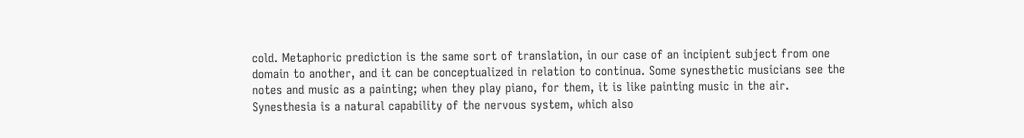cold. Metaphoric prediction is the same sort of translation, in our case of an incipient subject from one domain to another, and it can be conceptualized in relation to continua. Some synesthetic musicians see the notes and music as a painting; when they play piano, for them, it is like painting music in the air. Synesthesia is a natural capability of the nervous system, which also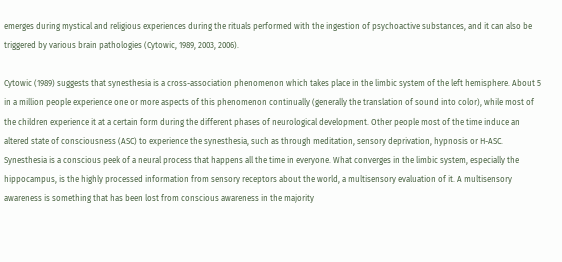emerges during mystical and religious experiences during the rituals performed with the ingestion of psychoactive substances, and it can also be triggered by various brain pathologies (Cytowic, 1989, 2003, 2006).

Cytowic (1989) suggests that synesthesia is a cross-association phenomenon which takes place in the limbic system of the left hemisphere. About 5 in a million people experience one or more aspects of this phenomenon continually (generally the translation of sound into color), while most of the children experience it at a certain form during the different phases of neurological development. Other people most of the time induce an altered state of consciousness (ASC) to experience the synesthesia, such as through meditation, sensory deprivation, hypnosis or H-ASC. Synesthesia is a conscious peek of a neural process that happens all the time in everyone. What converges in the limbic system, especially the hippocampus, is the highly processed information from sensory receptors about the world, a multisensory evaluation of it. A multisensory awareness is something that has been lost from conscious awareness in the majority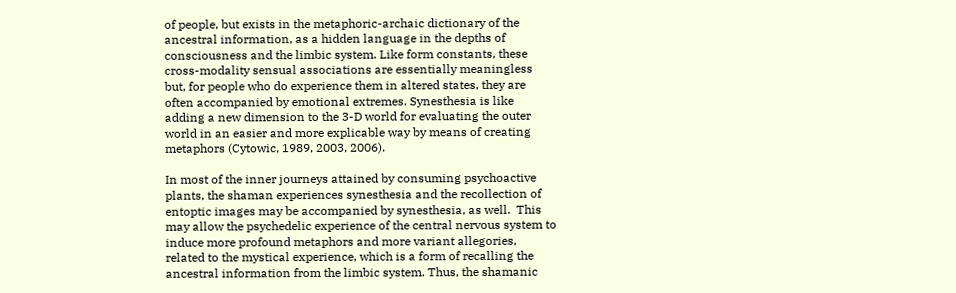of people, but exists in the metaphoric-archaic dictionary of the ancestral information, as a hidden language in the depths of consciousness and the limbic system. Like form constants, these cross-modality sensual associations are essentially meaningless but, for people who do experience them in altered states, they are often accompanied by emotional extremes. Synesthesia is like adding a new dimension to the 3-D world for evaluating the outer world in an easier and more explicable way by means of creating metaphors (Cytowic, 1989, 2003, 2006).

In most of the inner journeys attained by consuming psychoactive plants, the shaman experiences synesthesia and the recollection of entoptic images may be accompanied by synesthesia, as well.  This may allow the psychedelic experience of the central nervous system to induce more profound metaphors and more variant allegories, related to the mystical experience, which is a form of recalling the ancestral information from the limbic system. Thus, the shamanic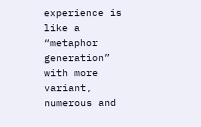experience is like a “metaphor generation” with more variant, numerous and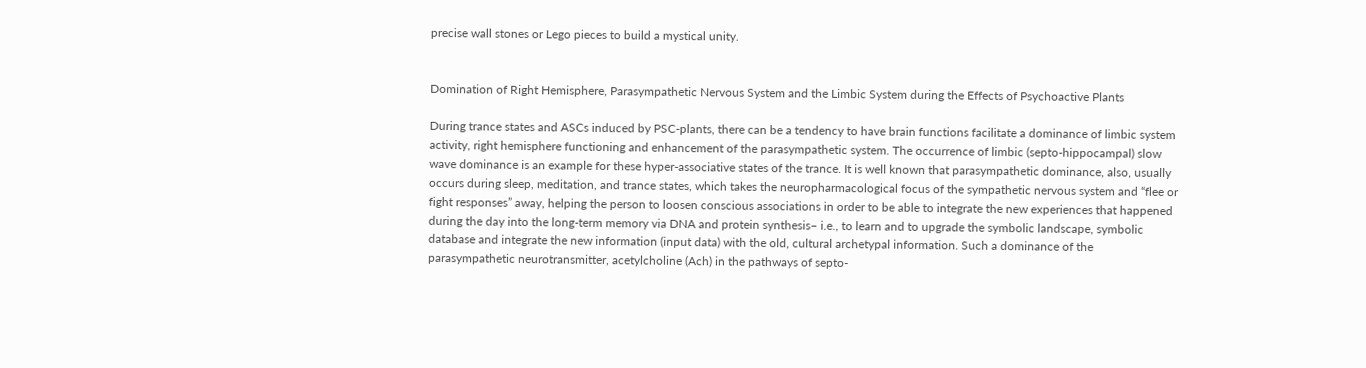precise wall stones or Lego pieces to build a mystical unity.


Domination of Right Hemisphere, Parasympathetic Nervous System and the Limbic System during the Effects of Psychoactive Plants

During trance states and ASCs induced by PSC-plants, there can be a tendency to have brain functions facilitate a dominance of limbic system activity, right hemisphere functioning and enhancement of the parasympathetic system. The occurrence of limbic (septo-hippocampal) slow wave dominance is an example for these hyper-associative states of the trance. It is well known that parasympathetic dominance, also, usually occurs during sleep, meditation, and trance states, which takes the neuropharmacological focus of the sympathetic nervous system and “flee or fight responses” away, helping the person to loosen conscious associations in order to be able to integrate the new experiences that happened during the day into the long-term memory via DNA and protein synthesis– i.e., to learn and to upgrade the symbolic landscape, symbolic database and integrate the new information (input data) with the old, cultural archetypal information. Such a dominance of the parasympathetic neurotransmitter, acetylcholine (Ach) in the pathways of septo-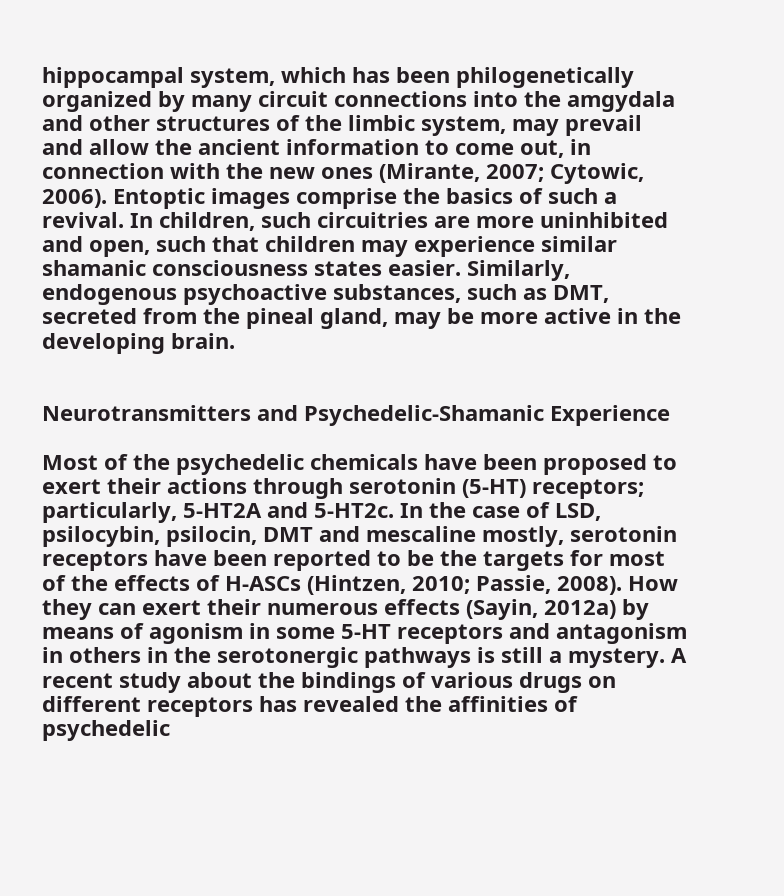hippocampal system, which has been philogenetically organized by many circuit connections into the amgydala and other structures of the limbic system, may prevail and allow the ancient information to come out, in connection with the new ones (Mirante, 2007; Cytowic, 2006). Entoptic images comprise the basics of such a revival. In children, such circuitries are more uninhibited and open, such that children may experience similar shamanic consciousness states easier. Similarly, endogenous psychoactive substances, such as DMT, secreted from the pineal gland, may be more active in the developing brain.


Neurotransmitters and Psychedelic-Shamanic Experience

Most of the psychedelic chemicals have been proposed to exert their actions through serotonin (5-HT) receptors; particularly, 5-HT2A and 5-HT2c. In the case of LSD, psilocybin, psilocin, DMT and mescaline mostly, serotonin receptors have been reported to be the targets for most of the effects of H-ASCs (Hintzen, 2010; Passie, 2008). How they can exert their numerous effects (Sayin, 2012a) by means of agonism in some 5-HT receptors and antagonism in others in the serotonergic pathways is still a mystery. A recent study about the bindings of various drugs on different receptors has revealed the affinities of psychedelic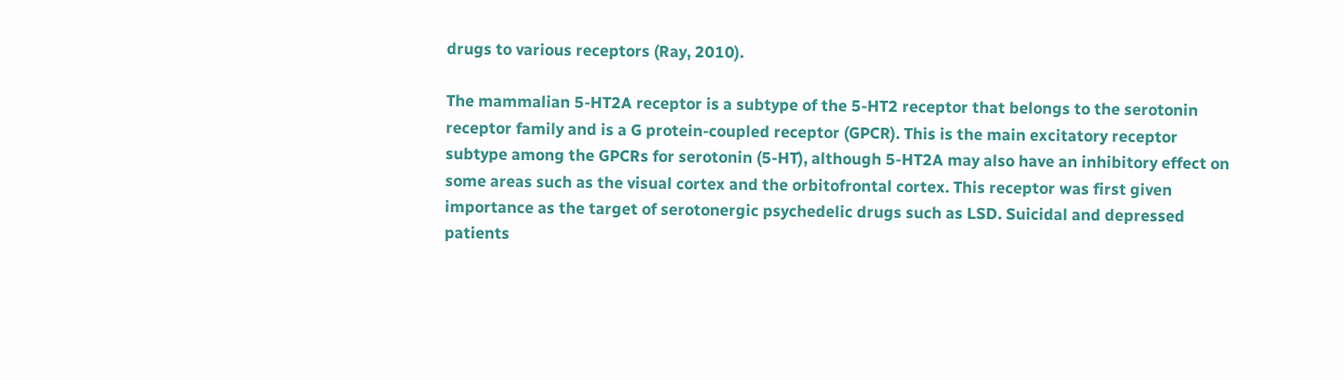drugs to various receptors (Ray, 2010).

The mammalian 5-HT2A receptor is a subtype of the 5-HT2 receptor that belongs to the serotonin receptor family and is a G protein-coupled receptor (GPCR). This is the main excitatory receptor subtype among the GPCRs for serotonin (5-HT), although 5-HT2A may also have an inhibitory effect on some areas such as the visual cortex and the orbitofrontal cortex. This receptor was first given importance as the target of serotonergic psychedelic drugs such as LSD. Suicidal and depressed patients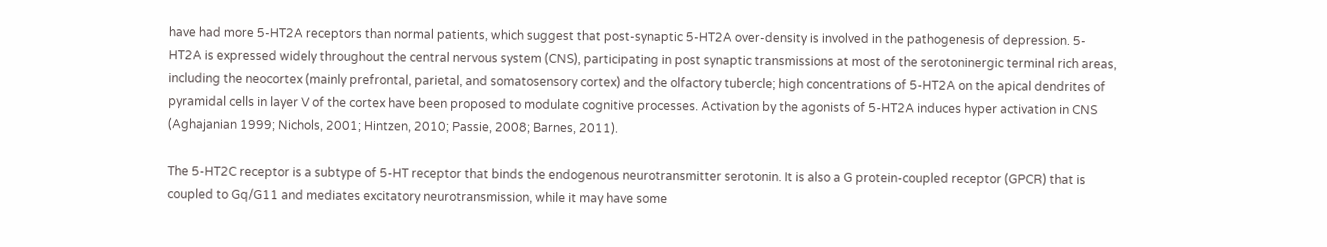have had more 5-HT2A receptors than normal patients, which suggest that post-synaptic 5-HT2A over-density is involved in the pathogenesis of depression. 5-HT2A is expressed widely throughout the central nervous system (CNS), participating in post synaptic transmissions at most of the serotoninergic terminal rich areas, including the neocortex (mainly prefrontal, parietal, and somatosensory cortex) and the olfactory tubercle; high concentrations of 5-HT2A on the apical dendrites of pyramidal cells in layer V of the cortex have been proposed to modulate cognitive processes. Activation by the agonists of 5-HT2A induces hyper activation in CNS (Aghajanian 1999; Nichols, 2001; Hintzen, 2010; Passie, 2008; Barnes, 2011).

The 5-HT2C receptor is a subtype of 5-HT receptor that binds the endogenous neurotransmitter serotonin. It is also a G protein-coupled receptor (GPCR) that is coupled to Gq/G11 and mediates excitatory neurotransmission, while it may have some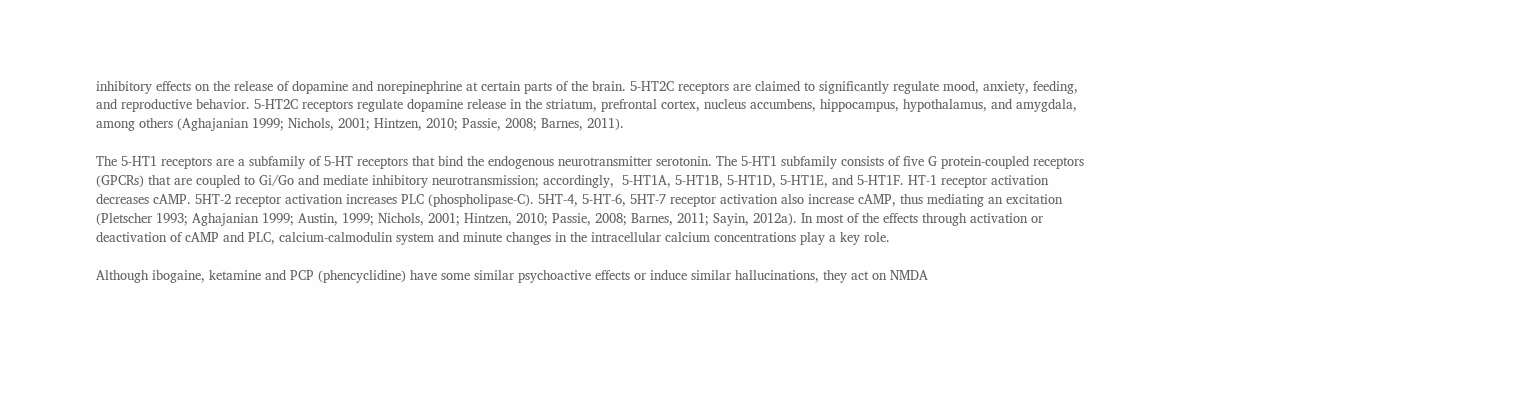inhibitory effects on the release of dopamine and norepinephrine at certain parts of the brain. 5-HT2C receptors are claimed to significantly regulate mood, anxiety, feeding, and reproductive behavior. 5-HT2C receptors regulate dopamine release in the striatum, prefrontal cortex, nucleus accumbens, hippocampus, hypothalamus, and amygdala, among others (Aghajanian 1999; Nichols, 2001; Hintzen, 2010; Passie, 2008; Barnes, 2011).

The 5-HT1 receptors are a subfamily of 5-HT receptors that bind the endogenous neurotransmitter serotonin. The 5-HT1 subfamily consists of five G protein-coupled receptors (GPCRs) that are coupled to Gi/Go and mediate inhibitory neurotransmission; accordingly,  5-HT1A, 5-HT1B, 5-HT1D, 5-HT1E, and 5-HT1F. HT-1 receptor activation decreases cAMP. 5HT-2 receptor activation increases PLC (phospholipase-C). 5HT-4, 5-HT-6, 5HT-7 receptor activation also increase cAMP, thus mediating an excitation (Pletscher 1993; Aghajanian 1999; Austin, 1999; Nichols, 2001; Hintzen, 2010; Passie, 2008; Barnes, 2011; Sayin, 2012a). In most of the effects through activation or deactivation of cAMP and PLC, calcium-calmodulin system and minute changes in the intracellular calcium concentrations play a key role.

Although ibogaine, ketamine and PCP (phencyclidine) have some similar psychoactive effects or induce similar hallucinations, they act on NMDA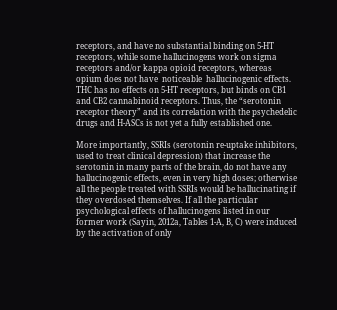receptors, and have no substantial binding on 5-HT receptors, while some hallucinogens work on sigma receptors and/or kappa opioid receptors, whereas opium does not have  noticeable  hallucinogenic effects. THC has no effects on 5-HT receptors, but binds on CB1 and CB2 cannabinoid receptors. Thus, the “serotonin receptor theory” and its correlation with the psychedelic drugs and H-ASCs is not yet a fully established one.

More importantly, SSRIs (serotonin re-uptake inhibitors, used to treat clinical depression) that increase the serotonin in many parts of the brain, do not have any hallucinogenic effects, even in very high doses; otherwise all the people treated with SSRIs would be hallucinating if they overdosed themselves. If all the particular psychological effects of hallucinogens listed in our former work (Sayin, 2012a, Tables 1-A, B, C) were induced by the activation of only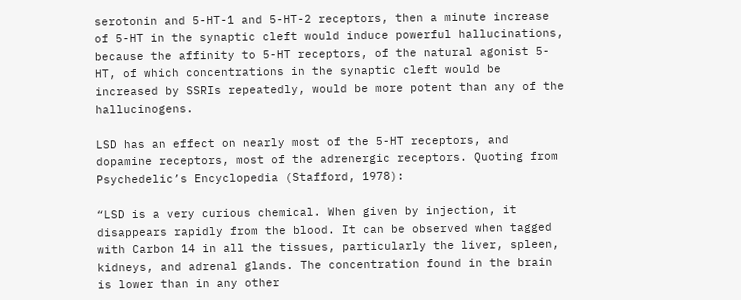serotonin and 5-HT-1 and 5-HT-2 receptors, then a minute increase of 5-HT in the synaptic cleft would induce powerful hallucinations, because the affinity to 5-HT receptors, of the natural agonist 5-HT, of which concentrations in the synaptic cleft would be increased by SSRIs repeatedly, would be more potent than any of the hallucinogens.

LSD has an effect on nearly most of the 5-HT receptors, and dopamine receptors, most of the adrenergic receptors. Quoting from Psychedelic’s Encyclopedia (Stafford, 1978):

“LSD is a very curious chemical. When given by injection, it disappears rapidly from the blood. It can be observed when tagged with Carbon 14 in all the tissues, particularly the liver, spleen, kidneys, and adrenal glands. The concentration found in the brain is lower than in any other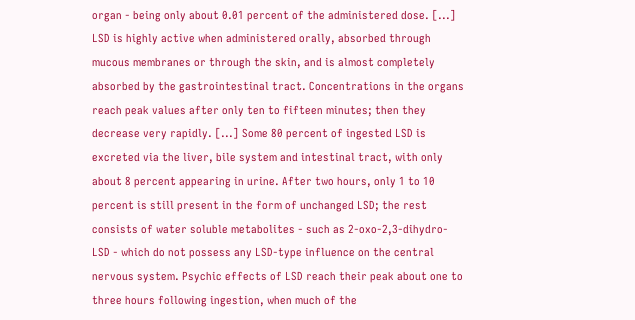organ - being only about 0.01 percent of the administered dose. [...] LSD is highly active when administered orally, absorbed through mucous membranes or through the skin, and is almost completely absorbed by the gastrointestinal tract. Concentrations in the organs reach peak values after only ten to fifteen minutes; then they decrease very rapidly. [...] Some 80 percent of ingested LSD is excreted via the liver, bile system and intestinal tract, with only about 8 percent appearing in urine. After two hours, only 1 to 10 percent is still present in the form of unchanged LSD; the rest consists of water soluble metabolites - such as 2-oxo-2,3-dihydro-LSD - which do not possess any LSD-type influence on the central nervous system. Psychic effects of LSD reach their peak about one to three hours following ingestion, when much of the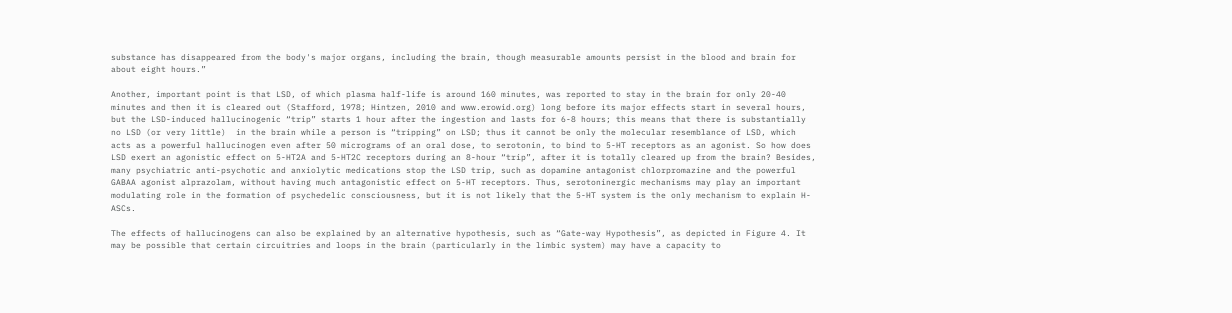substance has disappeared from the body's major organs, including the brain, though measurable amounts persist in the blood and brain for about eight hours.”

Another, important point is that LSD, of which plasma half-life is around 160 minutes, was reported to stay in the brain for only 20-40 minutes and then it is cleared out (Stafford, 1978; Hintzen, 2010 and www.erowid.org) long before its major effects start in several hours, but the LSD-induced hallucinogenic “trip” starts 1 hour after the ingestion and lasts for 6-8 hours; this means that there is substantially no LSD (or very little)  in the brain while a person is “tripping” on LSD; thus it cannot be only the molecular resemblance of LSD, which acts as a powerful hallucinogen even after 50 micrograms of an oral dose, to serotonin, to bind to 5-HT receptors as an agonist. So how does LSD exert an agonistic effect on 5-HT2A and 5-HT2C receptors during an 8-hour “trip”, after it is totally cleared up from the brain? Besides, many psychiatric anti-psychotic and anxiolytic medications stop the LSD trip, such as dopamine antagonist chlorpromazine and the powerful GABAA agonist alprazolam, without having much antagonistic effect on 5-HT receptors. Thus, serotoninergic mechanisms may play an important modulating role in the formation of psychedelic consciousness, but it is not likely that the 5-HT system is the only mechanism to explain H-ASCs.

The effects of hallucinogens can also be explained by an alternative hypothesis, such as “Gate-way Hypothesis”, as depicted in Figure 4. It may be possible that certain circuitries and loops in the brain (particularly in the limbic system) may have a capacity to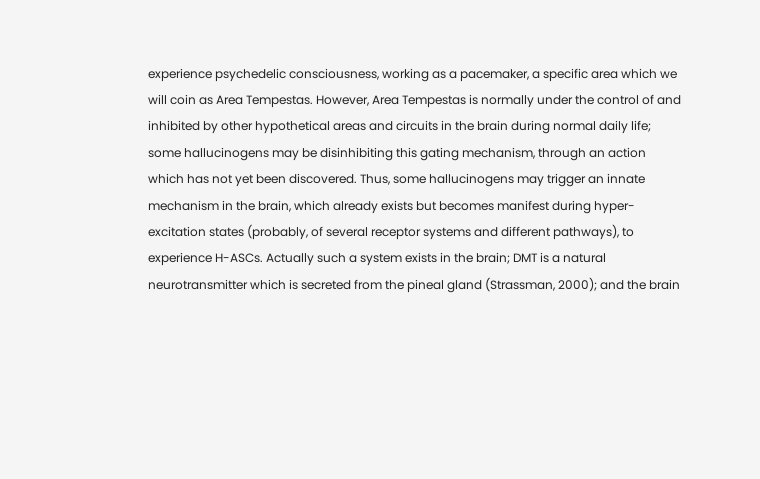experience psychedelic consciousness, working as a pacemaker, a specific area which we will coin as Area Tempestas. However, Area Tempestas is normally under the control of and inhibited by other hypothetical areas and circuits in the brain during normal daily life; some hallucinogens may be disinhibiting this gating mechanism, through an action which has not yet been discovered. Thus, some hallucinogens may trigger an innate mechanism in the brain, which already exists but becomes manifest during hyper-excitation states (probably, of several receptor systems and different pathways), to experience H-ASCs. Actually such a system exists in the brain; DMT is a natural neurotransmitter which is secreted from the pineal gland (Strassman, 2000); and the brain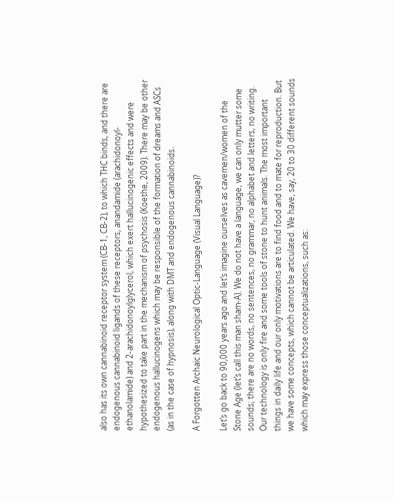also has its own cannabinoid receptor system (CB-1, CB-2), to which THC binds, and there are endogenous cannabinoid ligands of these receptors, anandamide (arachidonoyl-ethanolamide) and 2-arachidonoylglycerol, which exert hallucinogenic effects and were hypothesized to take part in the mechanism of psychosis (Koethe, 2009). There may be other endogenous hallucinogens which may be responsible of the formation of dreams and ASCs (as in the case of hypnosis), along with DMT and endogenous cannabinoids.

A Forgotten Archaic Neurological Optic-Language (Visual Language)?

Let’s go back to 90,000 years ago and let’s imagine ourselves as cavemen/women of the Stone Age (let’s call this man sham-A). We do not have a language, we can only mutter some sounds; there are no words, no sentences, no grammar, no alphabet and letters, no writing. Our technology is only fire and some tools of stone to hunt animals. The most important things in daily life and our only motivations are to find food and to mate for reproduction. But we have some concepts, which cannot be articulated. We have, say, 20 to 30 different sounds which may express those conceptualizations, such as: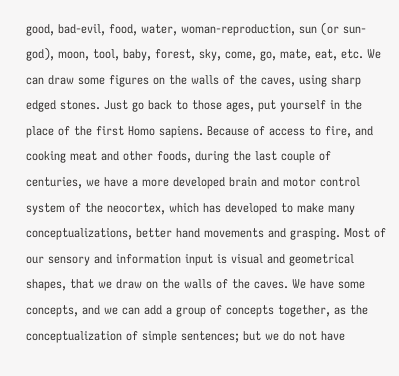good, bad-evil, food, water, woman-reproduction, sun (or sun-god), moon, tool, baby, forest, sky, come, go, mate, eat, etc. We can draw some figures on the walls of the caves, using sharp edged stones. Just go back to those ages, put yourself in the place of the first Homo sapiens. Because of access to fire, and cooking meat and other foods, during the last couple of centuries, we have a more developed brain and motor control system of the neocortex, which has developed to make many conceptualizations, better hand movements and grasping. Most of our sensory and information input is visual and geometrical shapes, that we draw on the walls of the caves. We have some concepts, and we can add a group of concepts together, as the conceptualization of simple sentences; but we do not have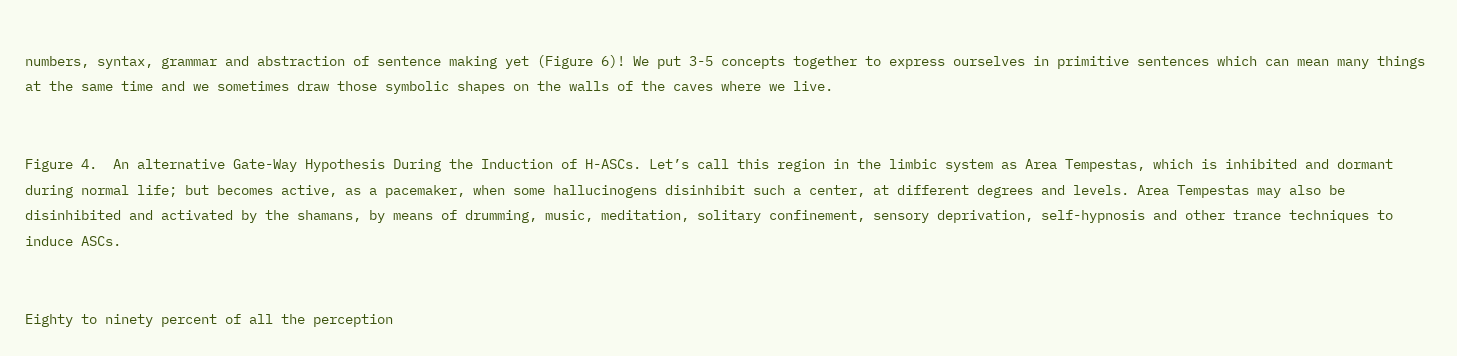numbers, syntax, grammar and abstraction of sentence making yet (Figure 6)! We put 3-5 concepts together to express ourselves in primitive sentences which can mean many things at the same time and we sometimes draw those symbolic shapes on the walls of the caves where we live.


Figure 4.  An alternative Gate-Way Hypothesis During the Induction of H-ASCs. Let’s call this region in the limbic system as Area Tempestas, which is inhibited and dormant during normal life; but becomes active, as a pacemaker, when some hallucinogens disinhibit such a center, at different degrees and levels. Area Tempestas may also be disinhibited and activated by the shamans, by means of drumming, music, meditation, solitary confinement, sensory deprivation, self-hypnosis and other trance techniques to induce ASCs.


Eighty to ninety percent of all the perception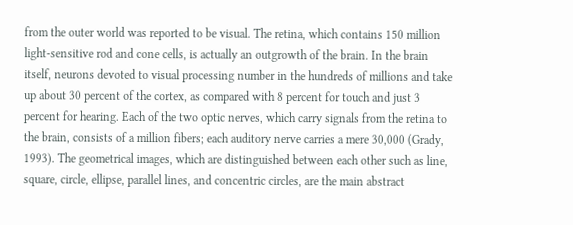from the outer world was reported to be visual. The retina, which contains 150 million light-sensitive rod and cone cells, is actually an outgrowth of the brain. In the brain itself, neurons devoted to visual processing number in the hundreds of millions and take up about 30 percent of the cortex, as compared with 8 percent for touch and just 3 percent for hearing. Each of the two optic nerves, which carry signals from the retina to the brain, consists of a million fibers; each auditory nerve carries a mere 30,000 (Grady, 1993). The geometrical images, which are distinguished between each other such as line, square, circle, ellipse, parallel lines, and concentric circles, are the main abstract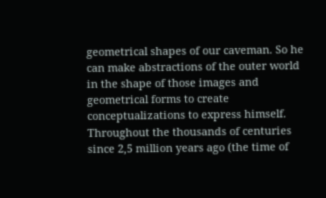geometrical shapes of our caveman. So he can make abstractions of the outer world in the shape of those images and geometrical forms to create conceptualizations to express himself. Throughout the thousands of centuries since 2,5 million years ago (the time of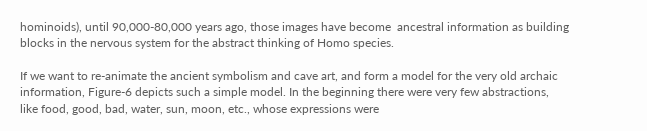hominoids), until 90,000-80,000 years ago, those images have become  ancestral information as building blocks in the nervous system for the abstract thinking of Homo species.

If we want to re-animate the ancient symbolism and cave art, and form a model for the very old archaic information, Figure-6 depicts such a simple model. In the beginning there were very few abstractions, like food, good, bad, water, sun, moon, etc., whose expressions were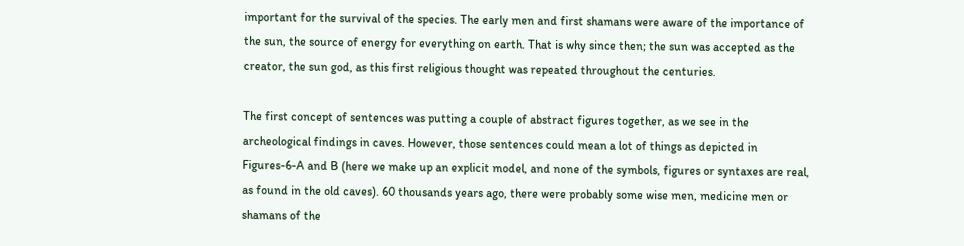important for the survival of the species. The early men and first shamans were aware of the importance of the sun, the source of energy for everything on earth. That is why since then; the sun was accepted as the creator, the sun god, as this first religious thought was repeated throughout the centuries.

The first concept of sentences was putting a couple of abstract figures together, as we see in the archeological findings in caves. However, those sentences could mean a lot of things as depicted in Figures-6-A and B (here we make up an explicit model, and none of the symbols, figures or syntaxes are real, as found in the old caves). 60 thousands years ago, there were probably some wise men, medicine men or shamans of the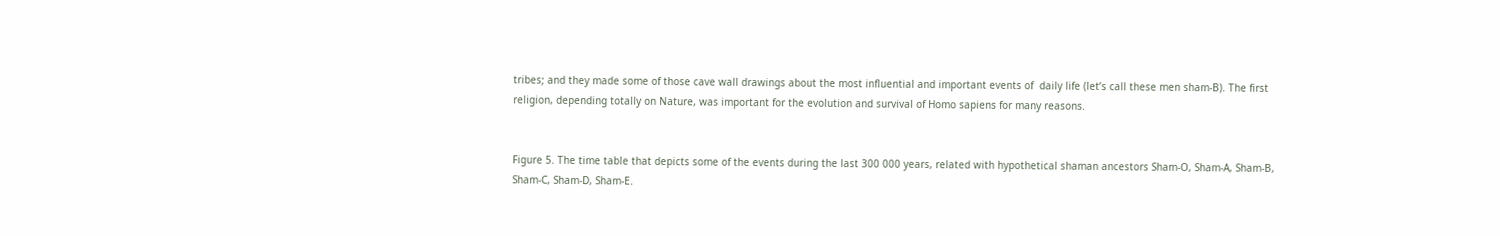tribes; and they made some of those cave wall drawings about the most influential and important events of  daily life (let’s call these men sham-B). The first religion, depending totally on Nature, was important for the evolution and survival of Homo sapiens for many reasons.


Figure 5. The time table that depicts some of the events during the last 300 000 years, related with hypothetical shaman ancestors Sham-O, Sham-A, Sham-B, Sham-C, Sham-D, Sham-E.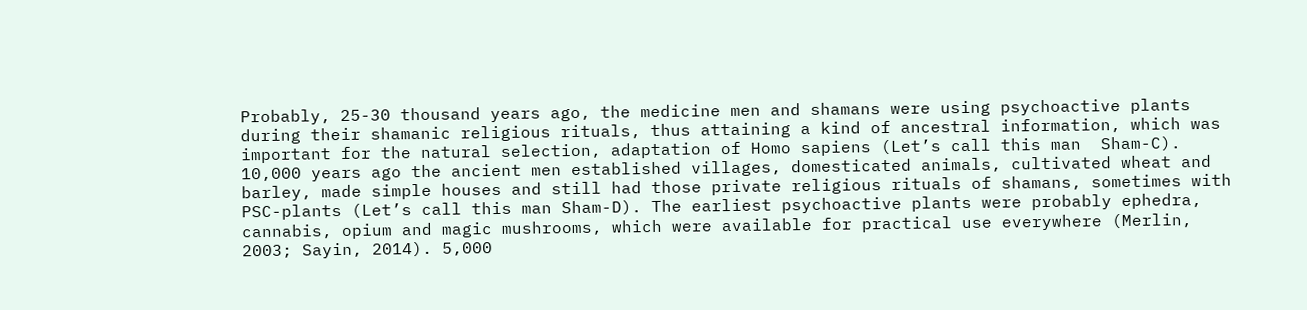Probably, 25-30 thousand years ago, the medicine men and shamans were using psychoactive plants during their shamanic religious rituals, thus attaining a kind of ancestral information, which was important for the natural selection, adaptation of Homo sapiens (Let’s call this man  Sham-C). 10,000 years ago the ancient men established villages, domesticated animals, cultivated wheat and barley, made simple houses and still had those private religious rituals of shamans, sometimes with PSC-plants (Let’s call this man Sham-D). The earliest psychoactive plants were probably ephedra, cannabis, opium and magic mushrooms, which were available for practical use everywhere (Merlin, 2003; Sayin, 2014). 5,000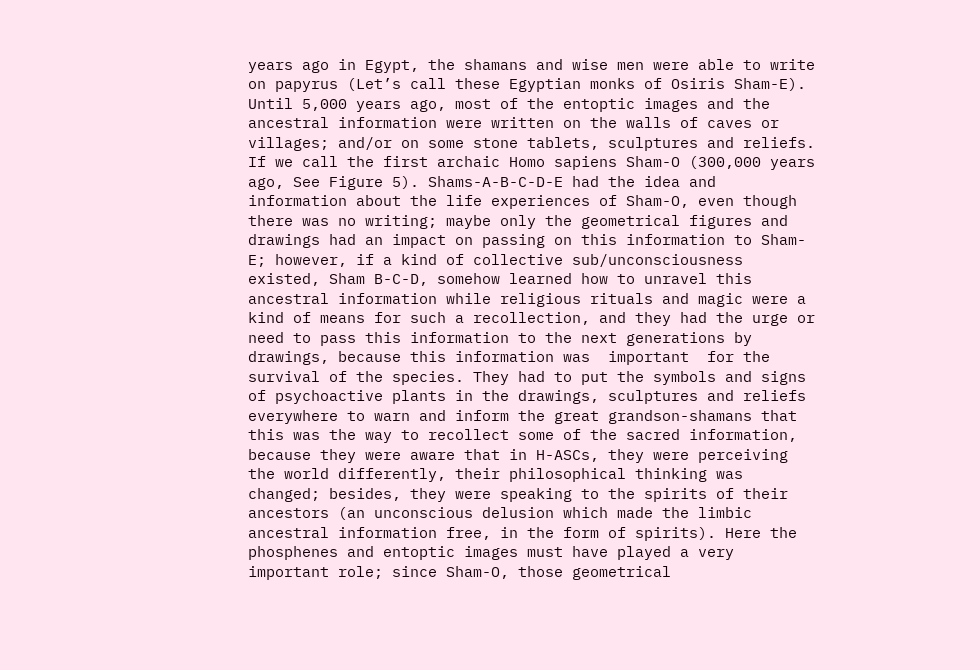years ago in Egypt, the shamans and wise men were able to write on papyrus (Let’s call these Egyptian monks of Osiris Sham-E). Until 5,000 years ago, most of the entoptic images and the ancestral information were written on the walls of caves or villages; and/or on some stone tablets, sculptures and reliefs. If we call the first archaic Homo sapiens Sham-O (300,000 years ago, See Figure 5). Shams-A-B-C-D-E had the idea and information about the life experiences of Sham-O, even though there was no writing; maybe only the geometrical figures and drawings had an impact on passing on this information to Sham-E; however, if a kind of collective sub/unconsciousness existed, Sham B-C-D, somehow learned how to unravel this ancestral information while religious rituals and magic were a kind of means for such a recollection, and they had the urge or need to pass this information to the next generations by drawings, because this information was  important  for the survival of the species. They had to put the symbols and signs of psychoactive plants in the drawings, sculptures and reliefs everywhere to warn and inform the great grandson-shamans that this was the way to recollect some of the sacred information, because they were aware that in H-ASCs, they were perceiving the world differently, their philosophical thinking was changed; besides, they were speaking to the spirits of their ancestors (an unconscious delusion which made the limbic ancestral information free, in the form of spirits). Here the phosphenes and entoptic images must have played a very important role; since Sham-O, those geometrical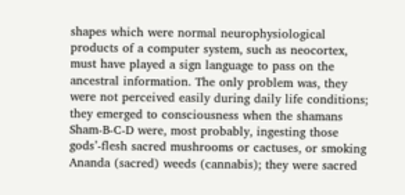shapes which were normal neurophysiological products of a computer system, such as neocortex, must have played a sign language to pass on the ancestral information. The only problem was, they were not perceived easily during daily life conditions; they emerged to consciousness when the shamans Sham-B-C-D were, most probably, ingesting those gods’-flesh sacred mushrooms or cactuses, or smoking Ananda (sacred) weeds (cannabis); they were sacred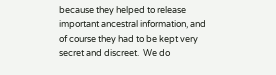because they helped to release important ancestral information, and of course they had to be kept very secret and discreet.  We do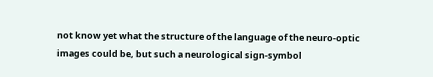not know yet what the structure of the language of the neuro-optic images could be, but such a neurological sign-symbol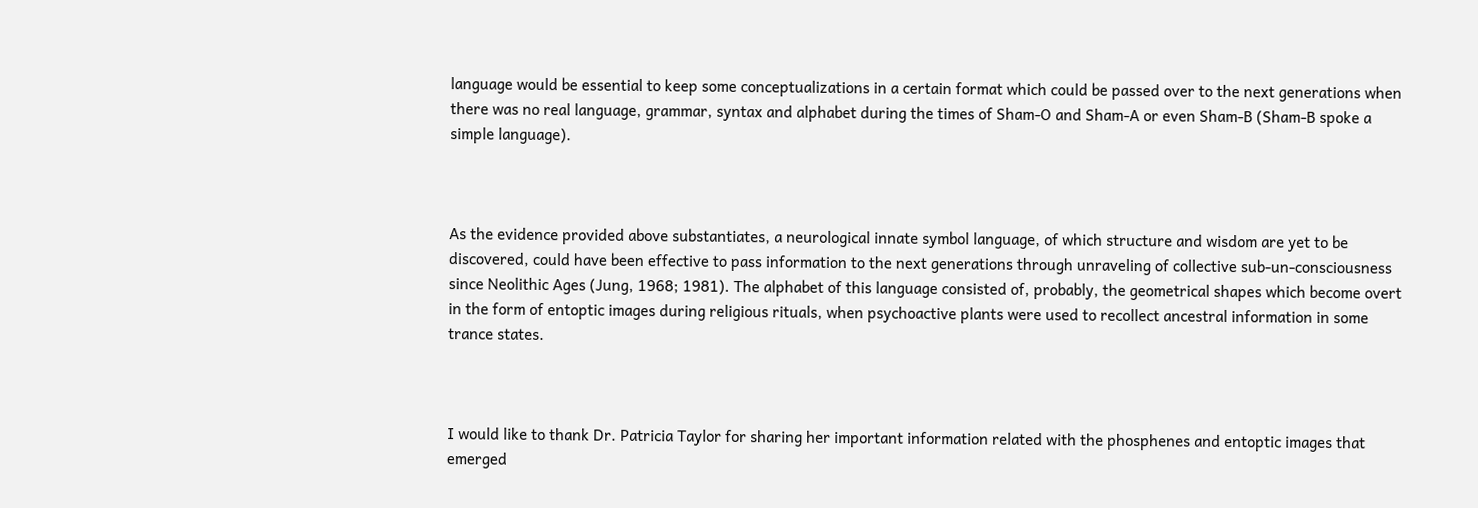language would be essential to keep some conceptualizations in a certain format which could be passed over to the next generations when there was no real language, grammar, syntax and alphabet during the times of Sham-O and Sham-A or even Sham-B (Sham-B spoke a simple language).



As the evidence provided above substantiates, a neurological innate symbol language, of which structure and wisdom are yet to be discovered, could have been effective to pass information to the next generations through unraveling of collective sub-un-consciousness since Neolithic Ages (Jung, 1968; 1981). The alphabet of this language consisted of, probably, the geometrical shapes which become overt in the form of entoptic images during religious rituals, when psychoactive plants were used to recollect ancestral information in some trance states.



I would like to thank Dr. Patricia Taylor for sharing her important information related with the phosphenes and entoptic images that emerged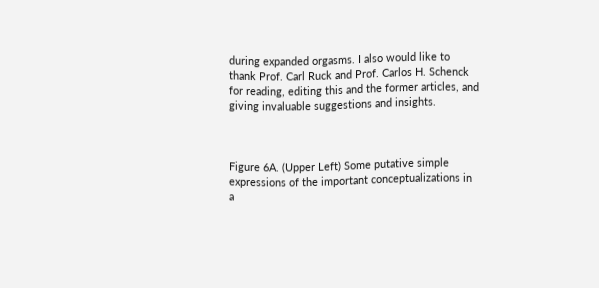during expanded orgasms. I also would like to thank Prof. Carl Ruck and Prof. Carlos H. Schenck for reading, editing this and the former articles, and giving invaluable suggestions and insights.



Figure 6A. (Upper Left) Some putative simple expressions of the important conceptualizations in a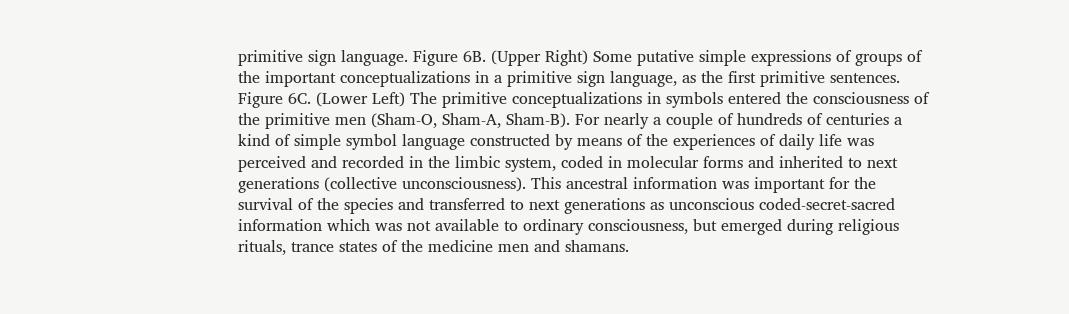primitive sign language. Figure 6B. (Upper Right) Some putative simple expressions of groups of the important conceptualizations in a primitive sign language, as the first primitive sentences. Figure 6C. (Lower Left) The primitive conceptualizations in symbols entered the consciousness of the primitive men (Sham-O, Sham-A, Sham-B). For nearly a couple of hundreds of centuries a kind of simple symbol language constructed by means of the experiences of daily life was perceived and recorded in the limbic system, coded in molecular forms and inherited to next generations (collective unconsciousness). This ancestral information was important for the survival of the species and transferred to next generations as unconscious coded-secret-sacred information which was not available to ordinary consciousness, but emerged during religious rituals, trance states of the medicine men and shamans.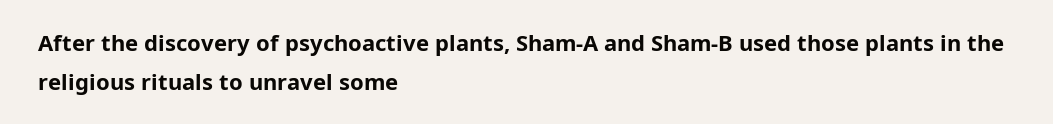After the discovery of psychoactive plants, Sham-A and Sham-B used those plants in the religious rituals to unravel some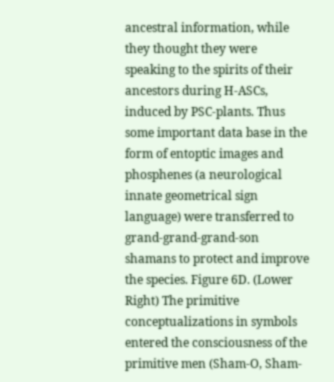ancestral information, while they thought they were speaking to the spirits of their ancestors during H-ASCs, induced by PSC-plants. Thus some important data base in the form of entoptic images and phosphenes (a neurological innate geometrical sign language) were transferred to grand-grand-grand-son shamans to protect and improve the species. Figure 6D. (Lower Right) The primitive conceptualizations in symbols entered the consciousness of the primitive men (Sham-O, Sham-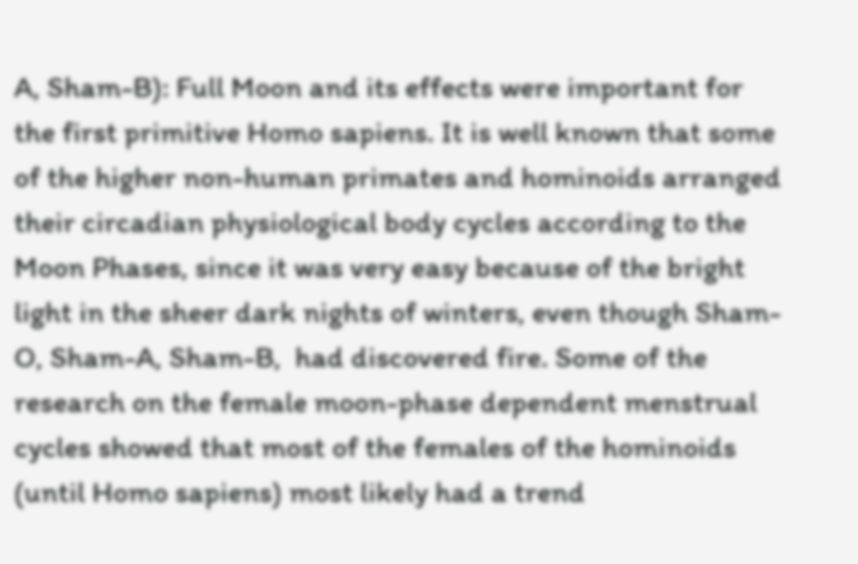A, Sham-B): Full Moon and its effects were important for the first primitive Homo sapiens. It is well known that some of the higher non-human primates and hominoids arranged their circadian physiological body cycles according to the Moon Phases, since it was very easy because of the bright light in the sheer dark nights of winters, even though Sham-O, Sham-A, Sham-B,  had discovered fire. Some of the research on the female moon-phase dependent menstrual cycles showed that most of the females of the hominoids (until Homo sapiens) most likely had a trend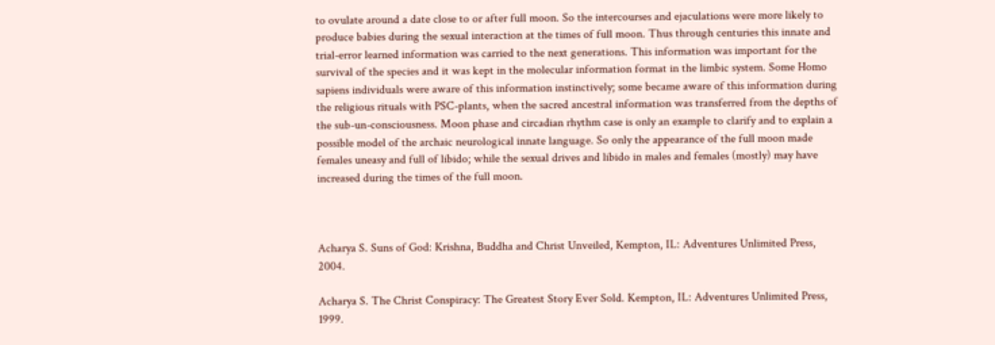to ovulate around a date close to or after full moon. So the intercourses and ejaculations were more likely to produce babies during the sexual interaction at the times of full moon. Thus through centuries this innate and trial-error learned information was carried to the next generations. This information was important for the survival of the species and it was kept in the molecular information format in the limbic system. Some Homo sapiens individuals were aware of this information instinctively; some became aware of this information during the religious rituals with PSC-plants, when the sacred ancestral information was transferred from the depths of the sub-un-consciousness. Moon phase and circadian rhythm case is only an example to clarify and to explain a possible model of the archaic neurological innate language. So only the appearance of the full moon made females uneasy and full of libido; while the sexual drives and libido in males and females (mostly) may have increased during the times of the full moon.



Acharya S. Suns of God: Krishna, Buddha and Christ Unveiled, Kempton, IL: Adventures Unlimited Press, 2004.

Acharya S. The Christ Conspiracy: The Greatest Story Ever Sold. Kempton, IL: Adventures Unlimited Press, 1999.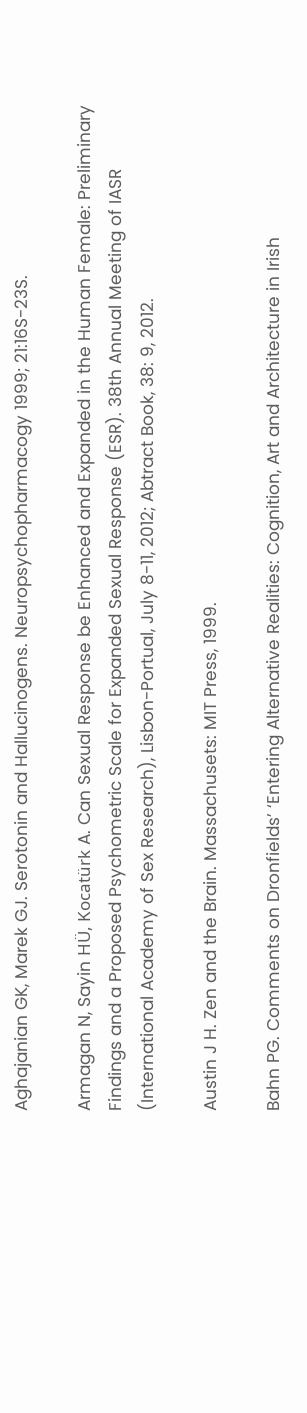Aghajanian GK, Marek GJ. Serotonin and Hallucinogens. Neuropsychopharmacogy 1999; 21:16S-23S.

Armagan N, Sayin HÜ, Kocatürk A. Can Sexual Response be Enhanced and Expanded in the Human Female: Preliminary Findings and a Proposed Psychometric Scale for Expanded Sexual Response (ESR). 38th Annual Meeting of IASR (International Academy of Sex Research), Lisbon-Portual, July 8-11, 2012; Abtract Book, 38: 9, 2012.

Austin J H. Zen and the Brain. Massachusets: MIT Press, 1999.

Bahn PG. Comments on Dronfields’ ‘Entering Alternative Realities: Cognition, Art and Architecture in Irish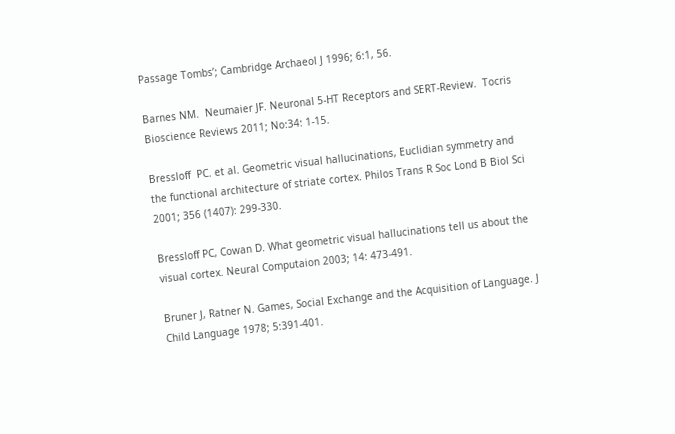Passage Tombs’; Cambridge Archaeol J 1996; 6:1, 56.

Barnes NM.  Neumaier JF. Neuronal 5-HT Receptors and SERT-Review.  Tocris Bioscience Reviews 2011; No:34: 1-15.

Bressloff  PC. et al. Geometric visual hallucinations, Euclidian symmetry and the functional architecture of striate cortex. Philos Trans R Soc Lond B Biol Sci 2001; 356 (1407): 299-330.

Bressloff PC, Cowan D. What geometric visual hallucinations tell us about the visual cortex. Neural Computaion 2003; 14: 473-491.

Bruner J, Ratner N. Games, Social Exchange and the Acquisition of Language. J Child Language 1978; 5:391-401.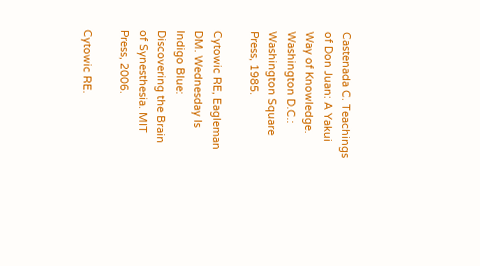Castenada C. Teachings of Don Juan: A Yakui Way of Knowledge. Washington D.C.: Washington Square Press, 1985.

Cytowic RE, Eagleman DM. Wednesday Is Indigo Blue: Discovering the Brain of Synesthesia. MIT Press, 2006.

Cytowic RE.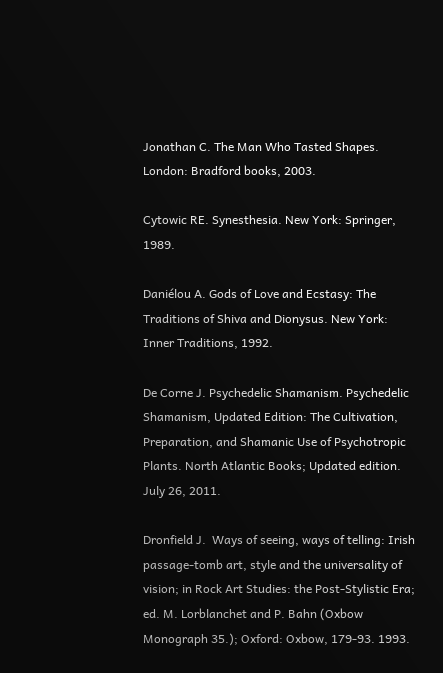Jonathan C. The Man Who Tasted Shapes. London: Bradford books, 2003.

Cytowic RE. Synesthesia. New York: Springer, 1989.

Daniélou A. Gods of Love and Ecstasy: The Traditions of Shiva and Dionysus. New York: Inner Traditions, 1992.

De Corne J. Psychedelic Shamanism. Psychedelic Shamanism, Updated Edition: The Cultivation, Preparation, and Shamanic Use of Psychotropic Plants. North Atlantic Books; Updated edition. July 26, 2011.

Dronfield J.  Ways of seeing, ways of telling: Irish passage-tomb art, style and the universality of vision; in Rock Art Studies: the Post-Stylistic Era; ed. M. Lorblanchet and P. Bahn (Oxbow Monograph 35.); Oxford: Oxbow, 179-93. 1993.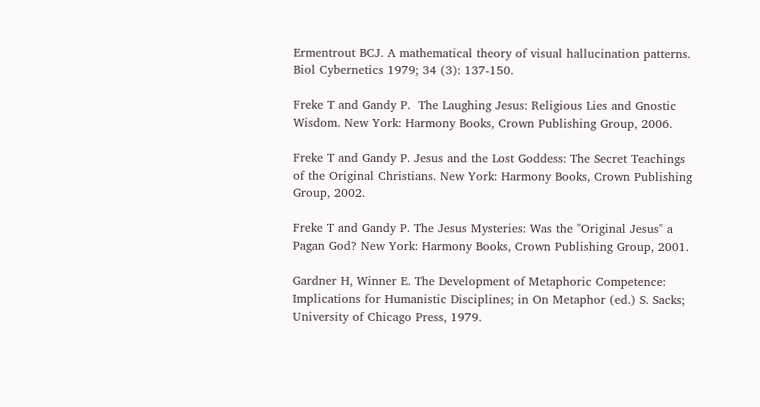Ermentrout BCJ. A mathematical theory of visual hallucination patterns. Biol Cybernetics 1979; 34 (3): 137-150.

Freke T and Gandy P.  The Laughing Jesus: Religious Lies and Gnostic Wisdom. New York: Harmony Books, Crown Publishing Group, 2006.

Freke T and Gandy P. Jesus and the Lost Goddess: The Secret Teachings of the Original Christians. New York: Harmony Books, Crown Publishing Group, 2002.

Freke T and Gandy P. The Jesus Mysteries: Was the "Original Jesus" a Pagan God? New York: Harmony Books, Crown Publishing Group, 2001.

Gardner H, Winner E. The Development of Metaphoric Competence: Implications for Humanistic Disciplines; in On Metaphor (ed.) S. Sacks; University of Chicago Press, 1979.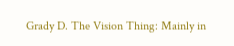Grady D. The Vision Thing: Mainly in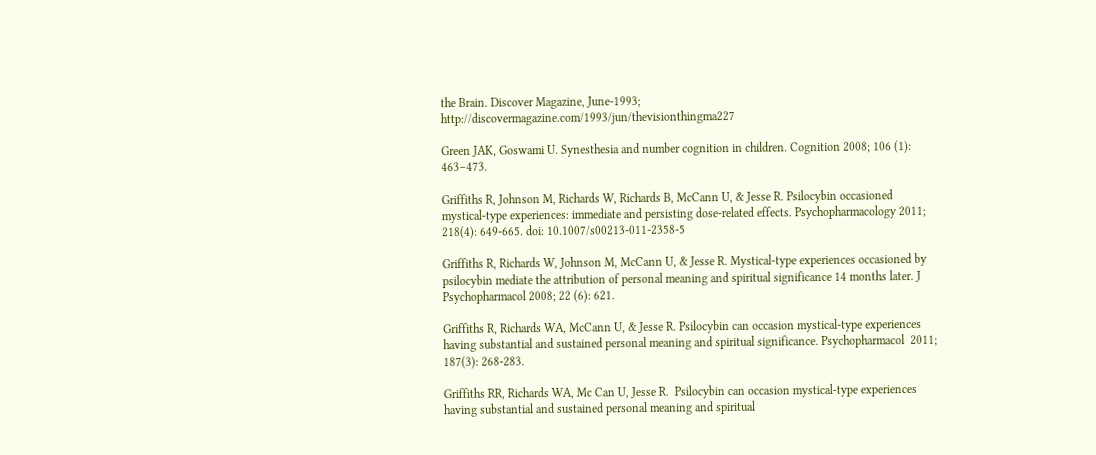the Brain. Discover Magazine, June-1993; http://discovermagazine.com/1993/jun/thevisionthingma227

Green JAK, Goswami U. Synesthesia and number cognition in children. Cognition 2008; 106 (1):  463–473.

Griffiths R, Johnson M, Richards W, Richards B, McCann U, & Jesse R. Psilocybin occasioned mystical-type experiences: immediate and persisting dose-related effects. Psychopharmacology 2011; 218(4): 649-665. doi: 10.1007/s00213-011-2358-5

Griffiths R, Richards W, Johnson M, McCann U, & Jesse R. Mystical-type experiences occasioned by psilocybin mediate the attribution of personal meaning and spiritual significance 14 months later. J Psychopharmacol 2008; 22 (6): 621.

Griffiths R, Richards WA, McCann U, & Jesse R. Psilocybin can occasion mystical-type experiences having substantial and sustained personal meaning and spiritual significance. Psychopharmacol  2011; 187(3): 268-283.

Griffiths RR, Richards WA, Mc Can U, Jesse R.  Psilocybin can occasion mystical-type experiences having substantial and sustained personal meaning and spiritual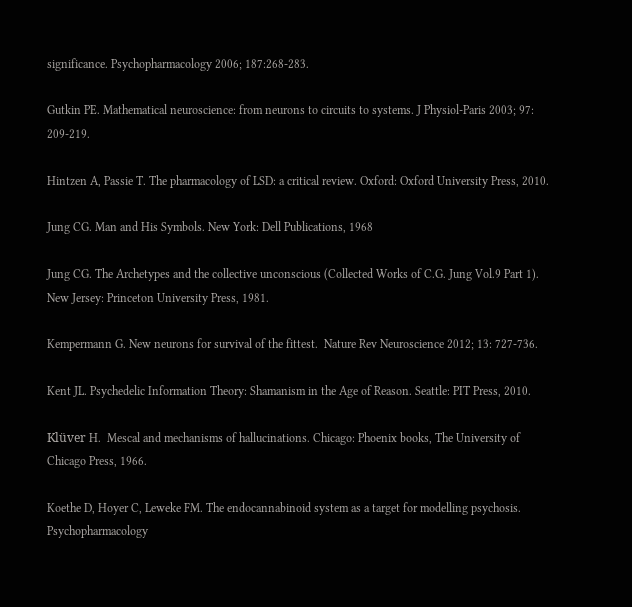significance. Psychopharmacology 2006; 187:268-283.

Gutkin PE. Mathematical neuroscience: from neurons to circuits to systems. J Physiol-Paris 2003; 97: 209-219.

Hintzen A, Passie T. The pharmacology of LSD: a critical review. Oxford: Oxford University Press, 2010.

Jung CG. Man and His Symbols. New York: Dell Publications, 1968

Jung CG. The Archetypes and the collective unconscious (Collected Works of C.G. Jung Vol.9 Part 1). New Jersey: Princeton University Press, 1981.

Kempermann G. New neurons for survival of the fittest.  Nature Rev Neuroscience 2012; 13: 727-736.

Kent JL. Psychedelic Information Theory: Shamanism in the Age of Reason. Seattle: PIT Press, 2010.

Klüver H.  Mescal and mechanisms of hallucinations. Chicago: Phoenix books, The University of Chicago Press, 1966.

Koethe D, Hoyer C, Leweke FM. The endocannabinoid system as a target for modelling psychosis. Psychopharmacology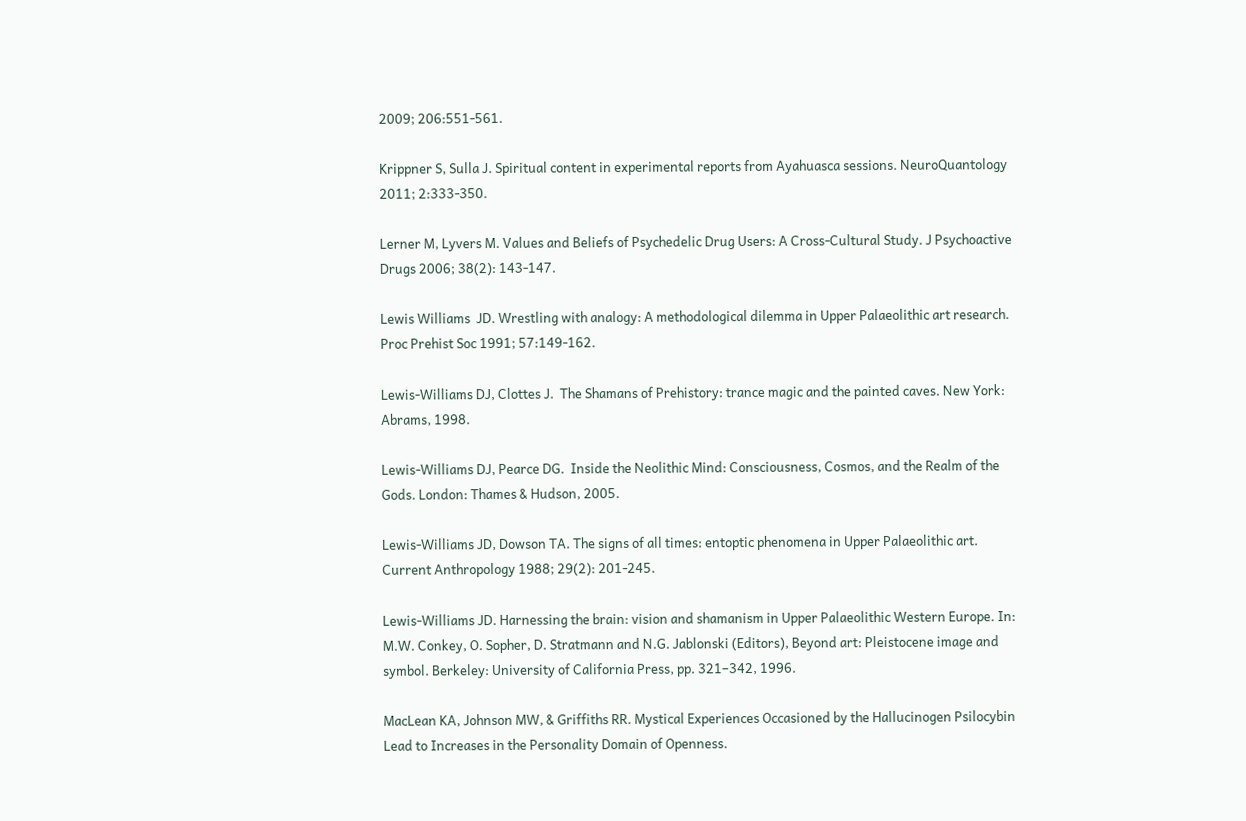2009; 206:551-561.

Krippner S, Sulla J. Spiritual content in experimental reports from Ayahuasca sessions. NeuroQuantology 2011; 2:333-350.

Lerner M, Lyvers M. Values and Beliefs of Psychedelic Drug Users: A Cross-Cultural Study. J Psychoactive Drugs 2006; 38(2): 143-147.

Lewis Williams  JD. Wrestling with analogy: A methodological dilemma in Upper Palaeolithic art research. Proc Prehist Soc 1991; 57:149-162.

Lewis-Williams DJ, Clottes J.  The Shamans of Prehistory: trance magic and the painted caves. New York: Abrams, 1998.

Lewis-Williams DJ, Pearce DG.  Inside the Neolithic Mind: Consciousness, Cosmos, and the Realm of the Gods. London: Thames & Hudson, 2005.

Lewis-Williams JD, Dowson TA. The signs of all times: entoptic phenomena in Upper Palaeolithic art. Current Anthropology 1988; 29(2): 201-245.

Lewis-Williams JD. Harnessing the brain: vision and shamanism in Upper Palaeolithic Western Europe. In: M.W. Conkey, O. Sopher, D. Stratmann and N.G. Jablonski (Editors), Beyond art: Pleistocene image and symbol. Berkeley: University of California Press, pp. 321–342, 1996.

MacLean KA, Johnson MW, & Griffiths RR. Mystical Experiences Occasioned by the Hallucinogen Psilocybin Lead to Increases in the Personality Domain of Openness.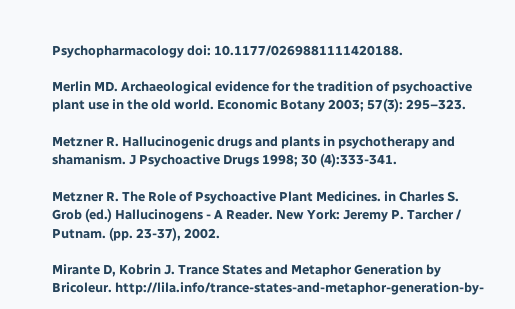Psychopharmacology doi: 10.1177/0269881111420188.

Merlin MD. Archaeological evidence for the tradition of psychoactive plant use in the old world. Economic Botany 2003; 57(3): 295–323.

Metzner R. Hallucinogenic drugs and plants in psychotherapy and shamanism. J Psychoactive Drugs 1998; 30 (4):333-341.

Metzner R. The Role of Psychoactive Plant Medicines. in Charles S. Grob (ed.) Hallucinogens - A Reader. New York: Jeremy P. Tarcher / Putnam. (pp. 23-37), 2002.

Mirante D, Kobrin J. Trance States and Metaphor Generation by Bricoleur. http://lila.info/trance-states-and-metaphor-generation-by-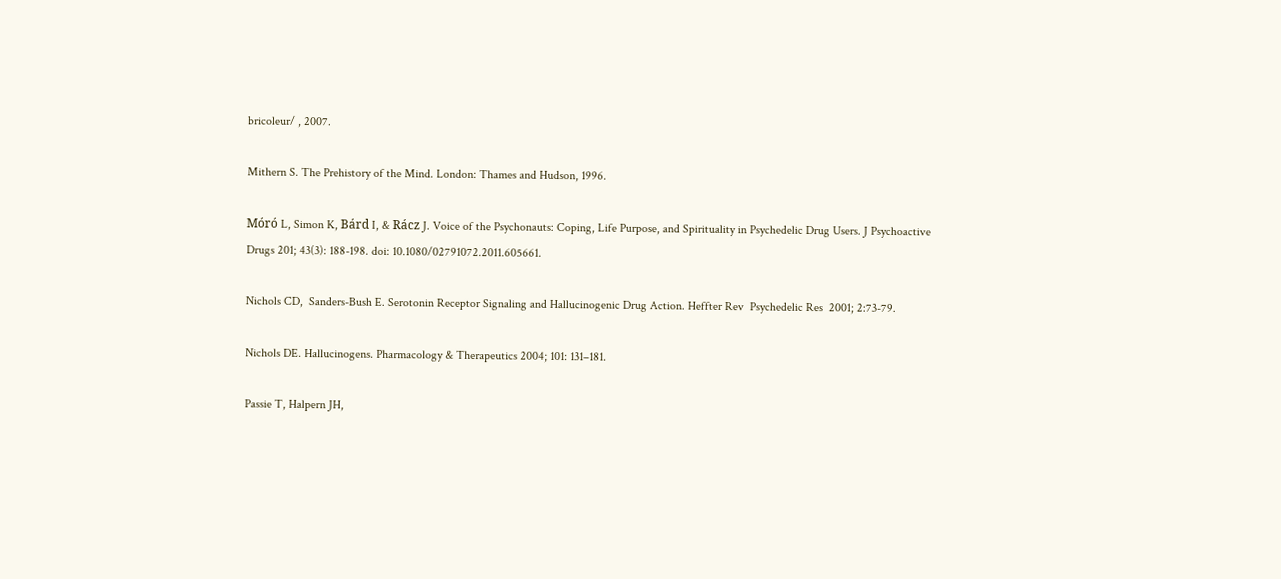bricoleur/ , 2007.

Mithern S. The Prehistory of the Mind. London: Thames and Hudson, 1996.

Móró L, Simon K, Bárd I, & Rácz J. Voice of the Psychonauts: Coping, Life Purpose, and Spirituality in Psychedelic Drug Users. J Psychoactive Drugs 201; 43(3): 188-198. doi: 10.1080/02791072.2011.605661.

Nichols CD,  Sanders-Bush E. Serotonin Receptor Signaling and Hallucinogenic Drug Action. Heffter Rev  Psychedelic Res  2001; 2:73-79.

Nichols DE. Hallucinogens. Pharmacology & Therapeutics 2004; 101: 131–181.

Passie T, Halpern JH,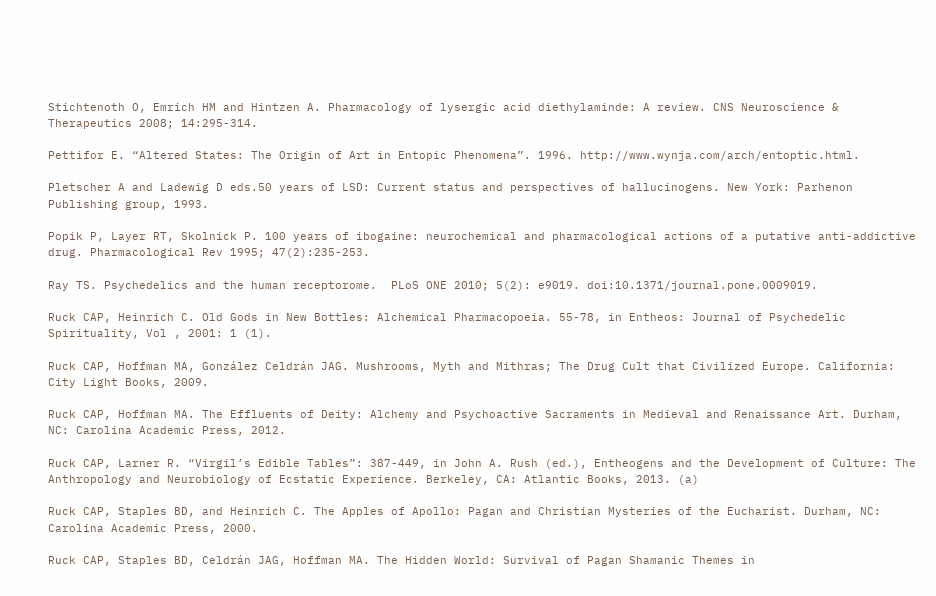Stichtenoth O, Emrich HM and Hintzen A. Pharmacology of lysergic acid diethylaminde: A review. CNS Neuroscience & Therapeutics 2008; 14:295-314.

Pettifor E. “Altered States: The Origin of Art in Entopic Phenomena”. 1996. http://www.wynja.com/arch/entoptic.html.

Pletscher A and Ladewig D eds.50 years of LSD: Current status and perspectives of hallucinogens. New York: Parhenon Publishing group, 1993.

Popik P, Layer RT, Skolnick P. 100 years of ibogaine: neurochemical and pharmacological actions of a putative anti-addictive drug. Pharmacological Rev 1995; 47(2):235-253.

Ray TS. Psychedelics and the human receptorome.  PLoS ONE 2010; 5(2): e9019. doi:10.1371/journal.pone.0009019.

Ruck CAP, Heinrich C. Old Gods in New Bottles: Alchemical Pharmacopoeia. 55-78, in Entheos: Journal of Psychedelic Spirituality, Vol , 2001: 1 (1).

Ruck CAP, Hoffman MA, González Celdrán JAG. Mushrooms, Myth and Mithras; The Drug Cult that Civilized Europe. California: City Light Books, 2009.

Ruck CAP, Hoffman MA. The Effluents of Deity: Alchemy and Psychoactive Sacraments in Medieval and Renaissance Art. Durham, NC: Carolina Academic Press, 2012.

Ruck CAP, Larner R. “Virgil’s Edible Tables”: 387-449, in John A. Rush (ed.), Entheogens and the Development of Culture: The Anthropology and Neurobiology of Ecstatic Experience. Berkeley, CA: Atlantic Books, 2013. (a)

Ruck CAP, Staples BD, and Heinrich C. The Apples of Apollo: Pagan and Christian Mysteries of the Eucharist. Durham, NC: Carolina Academic Press, 2000.

Ruck CAP, Staples BD, Celdrán JAG, Hoffman MA. The Hidden World: Survival of Pagan Shamanic Themes in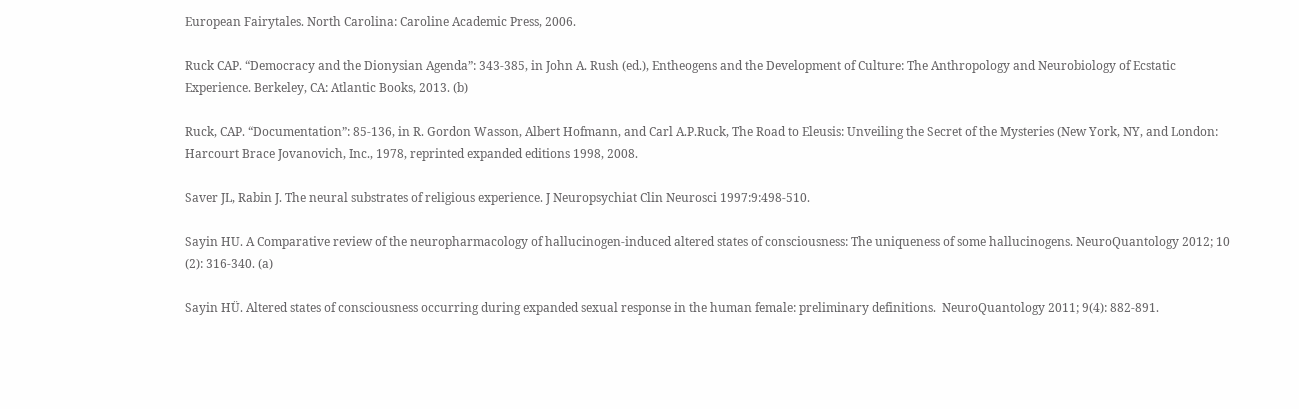European Fairytales. North Carolina: Caroline Academic Press, 2006.

Ruck CAP. “Democracy and the Dionysian Agenda”: 343-385, in John A. Rush (ed.), Entheogens and the Development of Culture: The Anthropology and Neurobiology of Ecstatic Experience. Berkeley, CA: Atlantic Books, 2013. (b)

Ruck, CAP. “Documentation”: 85-136, in R. Gordon Wasson, Albert Hofmann, and Carl A.P.Ruck, The Road to Eleusis: Unveiling the Secret of the Mysteries (New York, NY, and London: Harcourt Brace Jovanovich, Inc., 1978, reprinted expanded editions 1998, 2008.

Saver JL, Rabin J. The neural substrates of religious experience. J Neuropsychiat Clin Neurosci 1997:9:498-510.

Sayin HU. A Comparative review of the neuropharmacology of hallucinogen-induced altered states of consciousness: The uniqueness of some hallucinogens. NeuroQuantology 2012; 10 (2): 316-340. (a)

Sayin HÜ. Altered states of consciousness occurring during expanded sexual response in the human female: preliminary definitions.  NeuroQuantology 2011; 9(4): 882-891.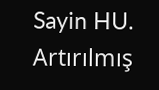Sayin HU. Artırılmış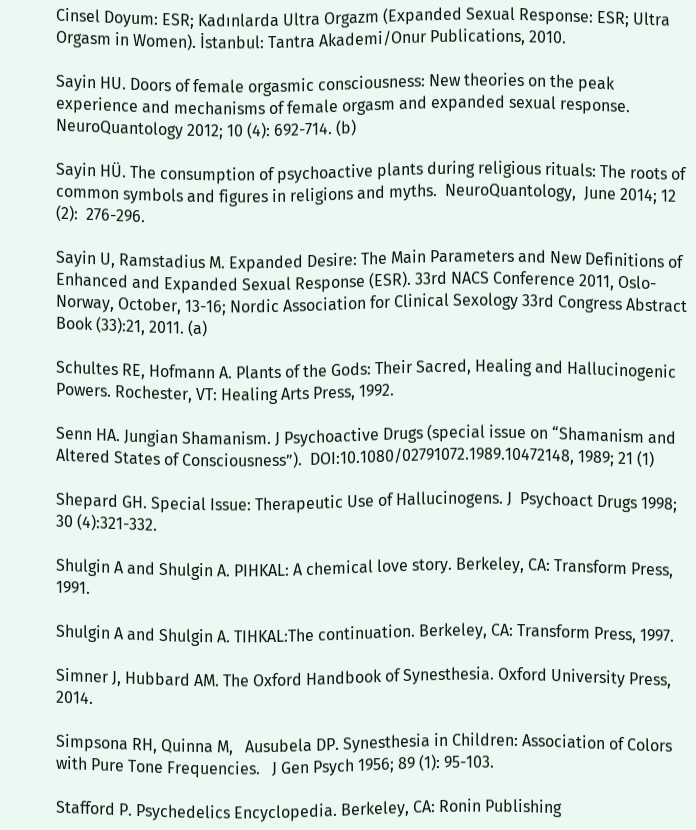Cinsel Doyum: ESR; Kadınlarda Ultra Orgazm (Expanded Sexual Response: ESR; Ultra Orgasm in Women). İstanbul: Tantra Akademi/Onur Publications, 2010.

Sayin HU. Doors of female orgasmic consciousness: New theories on the peak experience and mechanisms of female orgasm and expanded sexual response. NeuroQuantology 2012; 10 (4): 692-714. (b)

Sayin HÜ. The consumption of psychoactive plants during religious rituals: The roots of common symbols and figures in religions and myths.  NeuroQuantology,  June 2014; 12 (2):  276-296.

Sayin U, Ramstadius M. Expanded Desire: The Main Parameters and New Definitions of Enhanced and Expanded Sexual Response (ESR). 33rd NACS Conference 2011, Oslo-Norway, October, 13-16; Nordic Association for Clinical Sexology 33rd Congress Abstract Book (33):21, 2011. (a)

Schultes RE, Hofmann A. Plants of the Gods: Their Sacred, Healing and Hallucinogenic Powers. Rochester, VT: Healing Arts Press, 1992.

Senn HA. Jungian Shamanism. J Psychoactive Drugs (special issue on “Shamanism and Altered States of Consciousness”).  DOI:10.1080/02791072.1989.10472148, 1989; 21 (1)

Shepard GH. Special Issue: Therapeutic Use of Hallucinogens. J  Psychoact Drugs 1998; 30 (4):321-332.

Shulgin A and Shulgin A. PIHKAL: A chemical love story. Berkeley, CA: Transform Press, 1991.

Shulgin A and Shulgin A. TIHKAL:The continuation. Berkeley, CA: Transform Press, 1997.

Simner J, Hubbard AM. The Oxford Handbook of Synesthesia. Oxford University Press, 2014.

Simpsona RH, Quinna M,   Ausubela DP. Synesthesia in Children: Association of Colors with Pure Tone Frequencies.   J Gen Psych 1956; 89 (1): 95-103.

Stafford P. Psychedelics Encyclopedia. Berkeley, CA: Ronin Publishing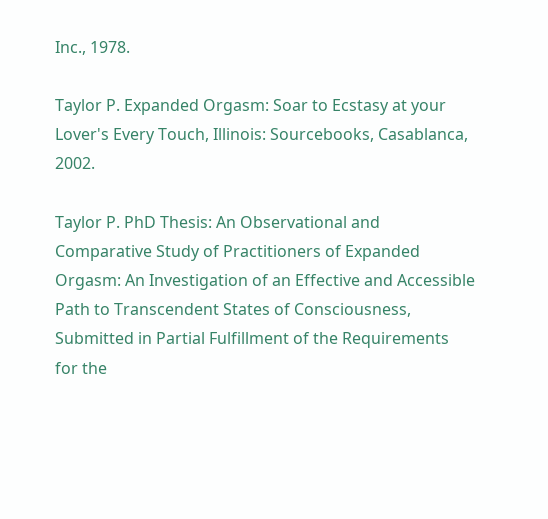Inc., 1978.

Taylor P. Expanded Orgasm: Soar to Ecstasy at your Lover's Every Touch, Illinois: Sourcebooks, Casablanca, 2002.

Taylor P. PhD Thesis: An Observational and Comparative Study of Practitioners of Expanded Orgasm: An Investigation of an Effective and Accessible Path to Transcendent States of Consciousness, Submitted in Partial Fulfillment of the Requirements for the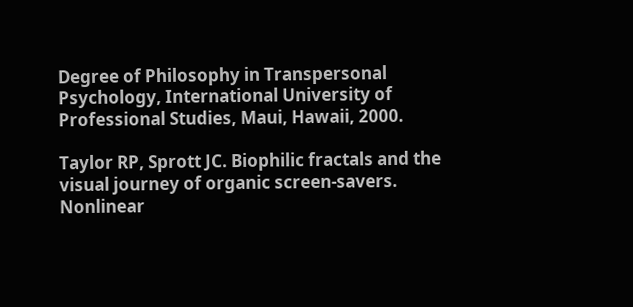Degree of Philosophy in Transpersonal Psychology, International University of Professional Studies, Maui, Hawaii, 2000.

Taylor RP, Sprott JC. Biophilic fractals and the visual journey of organic screen-savers. Nonlinear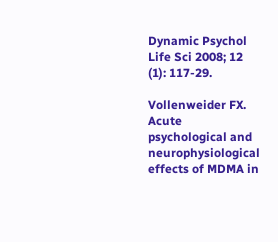Dynamic Psychol Life Sci 2008; 12 (1): 117-29.

Vollenweider FX. Acute  psychological and neurophysiological effects of MDMA in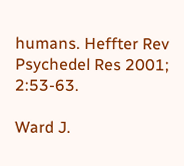humans. Heffter Rev Psychedel Res 2001; 2:53-63.

Ward J.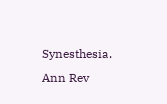Synesthesia. Ann Rev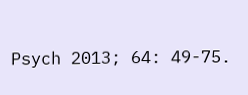Psych 2013; 64: 49-75.